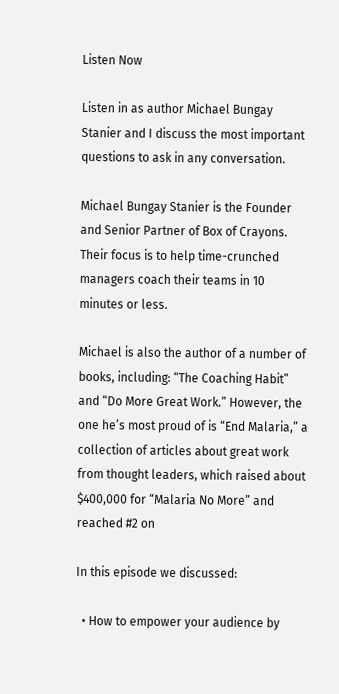Listen Now

Listen in as author Michael Bungay Stanier and I discuss the most important questions to ask in any conversation.

Michael Bungay Stanier is the Founder and Senior Partner of Box of Crayons. Their focus is to help time-crunched managers coach their teams in 10 minutes or less.

Michael is also the author of a number of books, including: “The Coaching Habit” and “Do More Great Work.” However, the one he’s most proud of is “End Malaria,” a collection of articles about great work from thought leaders, which raised about $400,000 for “Malaria No More” and reached #2 on

In this episode we discussed:

  • How to empower your audience by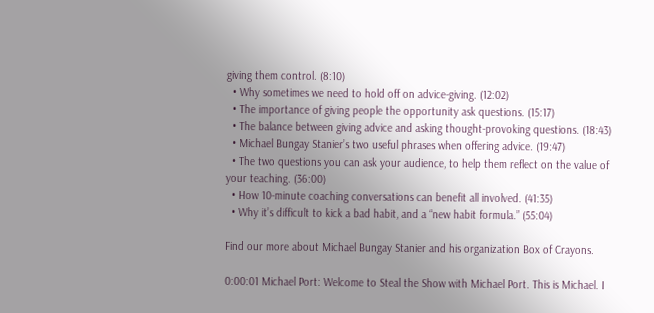giving them control. (8:10)
  • Why sometimes we need to hold off on advice-giving. (12:02)
  • The importance of giving people the opportunity ask questions. (15:17)
  • The balance between giving advice and asking thought-provoking questions. (18:43)
  • Michael Bungay Stanier’s two useful phrases when offering advice. (19:47)
  • The two questions you can ask your audience, to help them reflect on the value of your teaching. (36:00)
  • How 10-minute coaching conversations can benefit all involved. (41:35)
  • Why it’s difficult to kick a bad habit, and a “new habit formula.” (55:04)

Find our more about Michael Bungay Stanier and his organization Box of Crayons.

0:00:01 Michael Port: Welcome to Steal the Show with Michael Port. This is Michael. I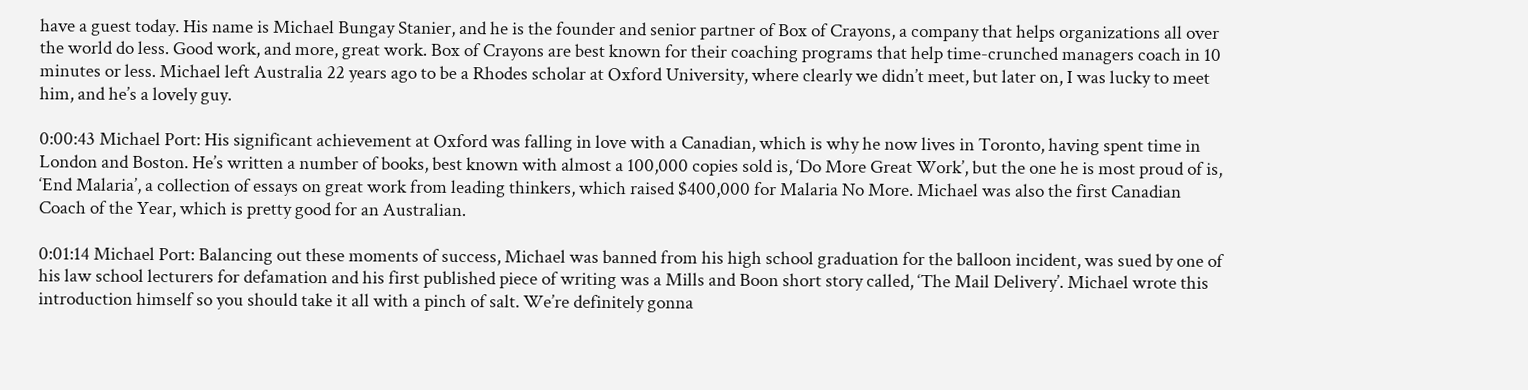have a guest today. His name is Michael Bungay Stanier, and he is the founder and senior partner of Box of Crayons, a company that helps organizations all over the world do less. Good work, and more, great work. Box of Crayons are best known for their coaching programs that help time-crunched managers coach in 10 minutes or less. Michael left Australia 22 years ago to be a Rhodes scholar at Oxford University, where clearly we didn’t meet, but later on, I was lucky to meet him, and he’s a lovely guy.

0:00:43 Michael Port: His significant achievement at Oxford was falling in love with a Canadian, which is why he now lives in Toronto, having spent time in London and Boston. He’s written a number of books, best known with almost a 100,000 copies sold is, ‘Do More Great Work’, but the one he is most proud of is, ‘End Malaria’, a collection of essays on great work from leading thinkers, which raised $400,000 for Malaria No More. Michael was also the first Canadian Coach of the Year, which is pretty good for an Australian.

0:01:14 Michael Port: Balancing out these moments of success, Michael was banned from his high school graduation for the balloon incident, was sued by one of his law school lecturers for defamation and his first published piece of writing was a Mills and Boon short story called, ‘The Mail Delivery’. Michael wrote this introduction himself so you should take it all with a pinch of salt. We’re definitely gonna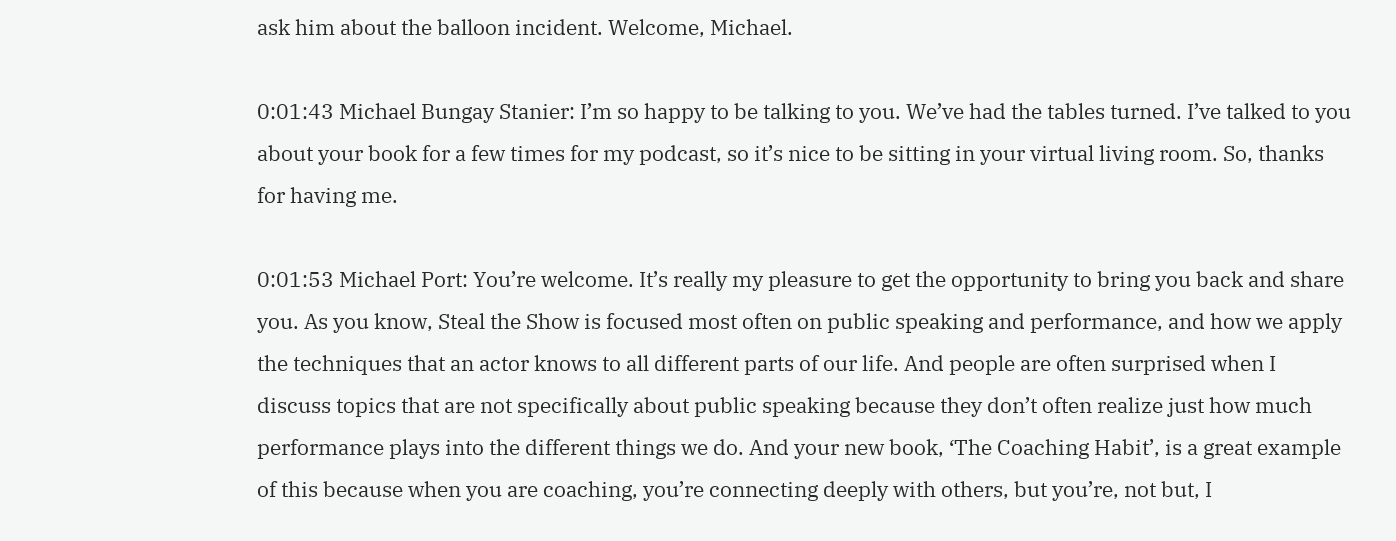ask him about the balloon incident. Welcome, Michael.

0:01:43 Michael Bungay Stanier: I’m so happy to be talking to you. We’ve had the tables turned. I’ve talked to you about your book for a few times for my podcast, so it’s nice to be sitting in your virtual living room. So, thanks for having me.

0:01:53 Michael Port: You’re welcome. It’s really my pleasure to get the opportunity to bring you back and share you. As you know, Steal the Show is focused most often on public speaking and performance, and how we apply the techniques that an actor knows to all different parts of our life. And people are often surprised when I discuss topics that are not specifically about public speaking because they don’t often realize just how much performance plays into the different things we do. And your new book, ‘The Coaching Habit’, is a great example of this because when you are coaching, you’re connecting deeply with others, but you’re, not but, I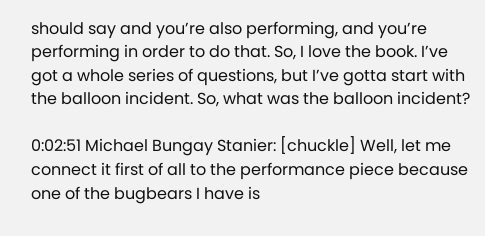should say and you’re also performing, and you’re performing in order to do that. So, I love the book. I’ve got a whole series of questions, but I’ve gotta start with the balloon incident. So, what was the balloon incident?

0:02:51 Michael Bungay Stanier: [chuckle] Well, let me connect it first of all to the performance piece because one of the bugbears I have is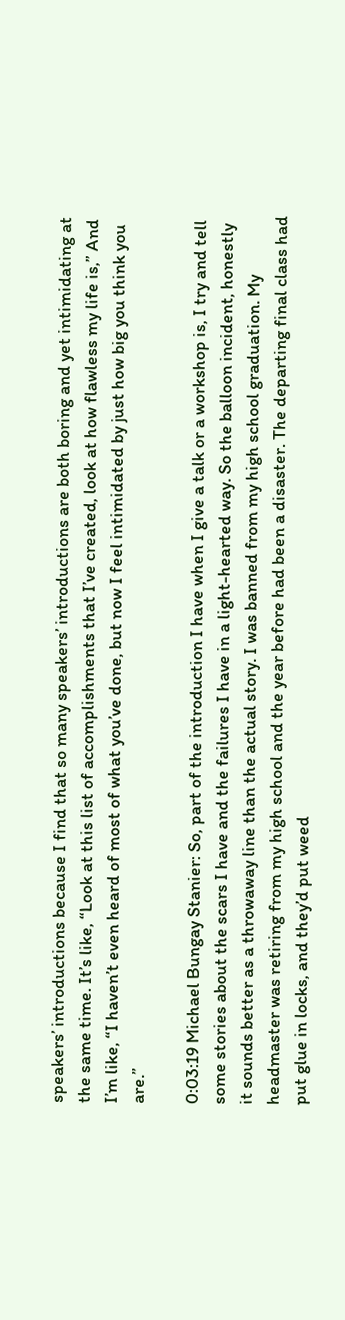speakers’ introductions because I find that so many speakers’ introductions are both boring and yet intimidating at the same time. It’s like, “Look at this list of accomplishments that I’ve created, look at how flawless my life is,” And I’m like, “I haven’t even heard of most of what you’ve done, but now I feel intimidated by just how big you think you are.”

0:03:19 Michael Bungay Stanier: So, part of the introduction I have when I give a talk or a workshop is, I try and tell some stories about the scars I have and the failures I have in a light-hearted way. So the balloon incident, honestly it sounds better as a throwaway line than the actual story. I was banned from my high school graduation. My headmaster was retiring from my high school and the year before had been a disaster. The departing final class had put glue in locks, and they’d put weed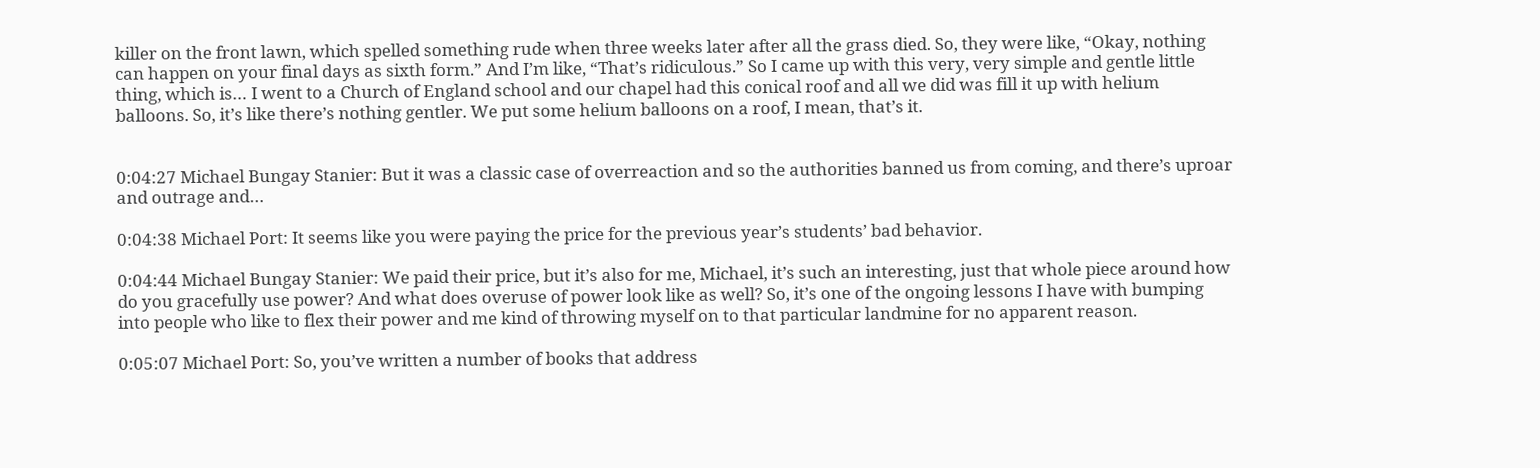killer on the front lawn, which spelled something rude when three weeks later after all the grass died. So, they were like, “Okay, nothing can happen on your final days as sixth form.” And I’m like, “That’s ridiculous.” So I came up with this very, very simple and gentle little thing, which is… I went to a Church of England school and our chapel had this conical roof and all we did was fill it up with helium balloons. So, it’s like there’s nothing gentler. We put some helium balloons on a roof, I mean, that’s it.


0:04:27 Michael Bungay Stanier: But it was a classic case of overreaction and so the authorities banned us from coming, and there’s uproar and outrage and…

0:04:38 Michael Port: It seems like you were paying the price for the previous year’s students’ bad behavior.

0:04:44 Michael Bungay Stanier: We paid their price, but it’s also for me, Michael, it’s such an interesting, just that whole piece around how do you gracefully use power? And what does overuse of power look like as well? So, it’s one of the ongoing lessons I have with bumping into people who like to flex their power and me kind of throwing myself on to that particular landmine for no apparent reason.

0:05:07 Michael Port: So, you’ve written a number of books that address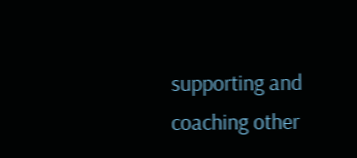supporting and coaching other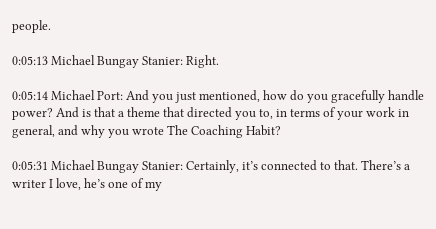people.

0:05:13 Michael Bungay Stanier: Right.

0:05:14 Michael Port: And you just mentioned, how do you gracefully handle power? And is that a theme that directed you to, in terms of your work in general, and why you wrote The Coaching Habit?

0:05:31 Michael Bungay Stanier: Certainly, it’s connected to that. There’s a writer I love, he’s one of my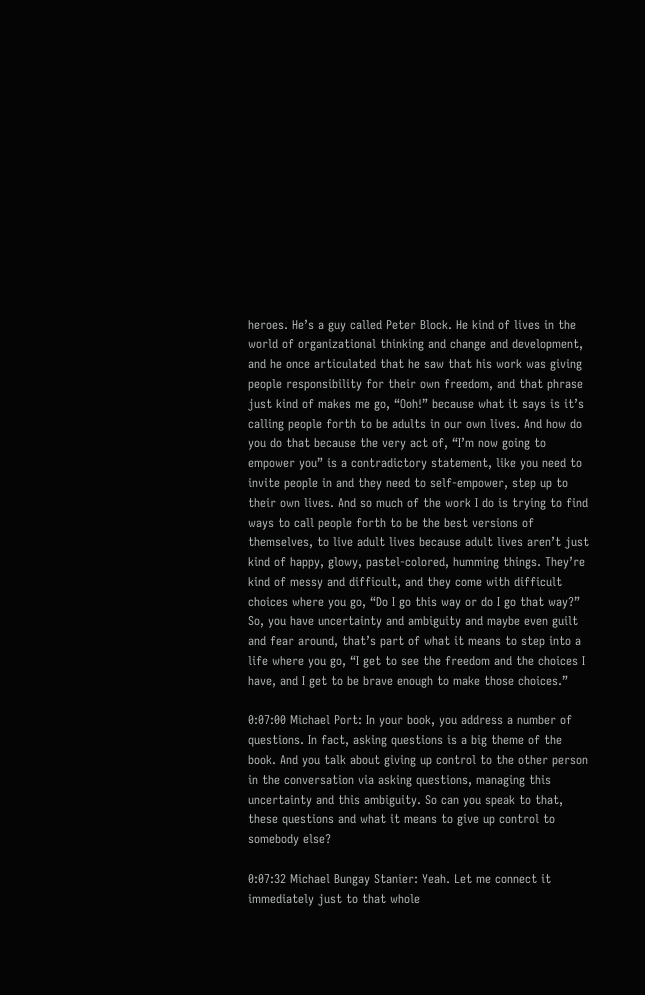heroes. He’s a guy called Peter Block. He kind of lives in the world of organizational thinking and change and development, and he once articulated that he saw that his work was giving people responsibility for their own freedom, and that phrase just kind of makes me go, “Ooh!” because what it says is it’s calling people forth to be adults in our own lives. And how do you do that because the very act of, “I’m now going to empower you” is a contradictory statement, like you need to invite people in and they need to self-empower, step up to their own lives. And so much of the work I do is trying to find ways to call people forth to be the best versions of themselves, to live adult lives because adult lives aren’t just kind of happy, glowy, pastel-colored, humming things. They’re kind of messy and difficult, and they come with difficult choices where you go, “Do I go this way or do I go that way?” So, you have uncertainty and ambiguity and maybe even guilt and fear around, that’s part of what it means to step into a life where you go, “I get to see the freedom and the choices I have, and I get to be brave enough to make those choices.”

0:07:00 Michael Port: In your book, you address a number of questions. In fact, asking questions is a big theme of the book. And you talk about giving up control to the other person in the conversation via asking questions, managing this uncertainty and this ambiguity. So can you speak to that, these questions and what it means to give up control to somebody else?

0:07:32 Michael Bungay Stanier: Yeah. Let me connect it immediately just to that whole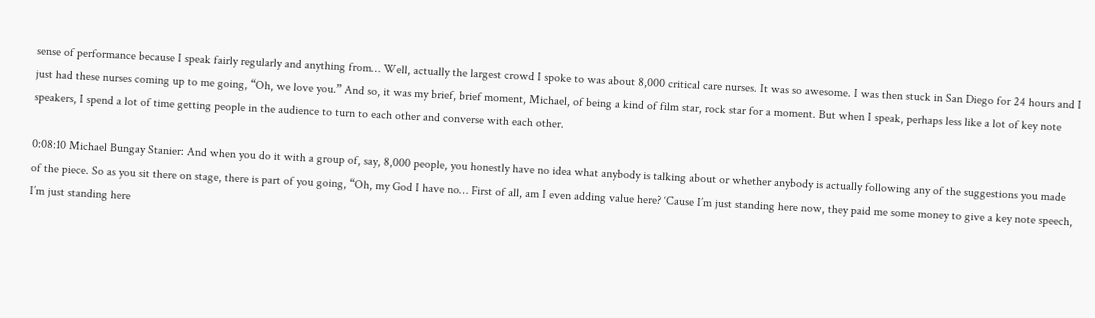sense of performance because I speak fairly regularly and anything from… Well, actually the largest crowd I spoke to was about 8,000 critical care nurses. It was so awesome. I was then stuck in San Diego for 24 hours and I just had these nurses coming up to me going, “Oh, we love you.” And so, it was my brief, brief moment, Michael, of being a kind of film star, rock star for a moment. But when I speak, perhaps less like a lot of key note speakers, I spend a lot of time getting people in the audience to turn to each other and converse with each other.

0:08:10 Michael Bungay Stanier: And when you do it with a group of, say, 8,000 people, you honestly have no idea what anybody is talking about or whether anybody is actually following any of the suggestions you made of the piece. So as you sit there on stage, there is part of you going, “Oh, my God I have no… First of all, am I even adding value here? ‘Cause I’m just standing here now, they paid me some money to give a key note speech, I’m just standing here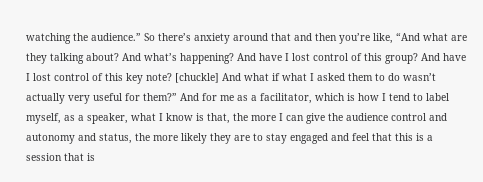watching the audience.” So there’s anxiety around that and then you’re like, “And what are they talking about? And what’s happening? And have I lost control of this group? And have I lost control of this key note? [chuckle] And what if what I asked them to do wasn’t actually very useful for them?” And for me as a facilitator, which is how I tend to label myself, as a speaker, what I know is that, the more I can give the audience control and autonomy and status, the more likely they are to stay engaged and feel that this is a session that is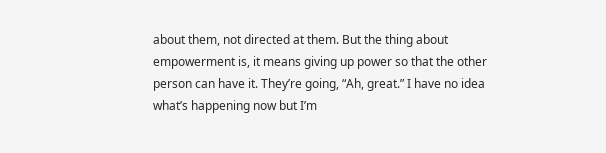about them, not directed at them. But the thing about empowerment is, it means giving up power so that the other person can have it. They’re going, “Ah, great.” I have no idea what’s happening now but I’m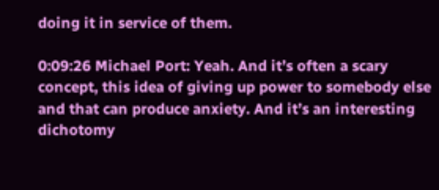doing it in service of them.

0:09:26 Michael Port: Yeah. And it’s often a scary concept, this idea of giving up power to somebody else and that can produce anxiety. And it’s an interesting dichotomy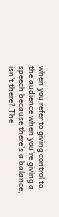when you refer to giving control to the audience when you’re giving a speech because there’s a balance, isn’t there? The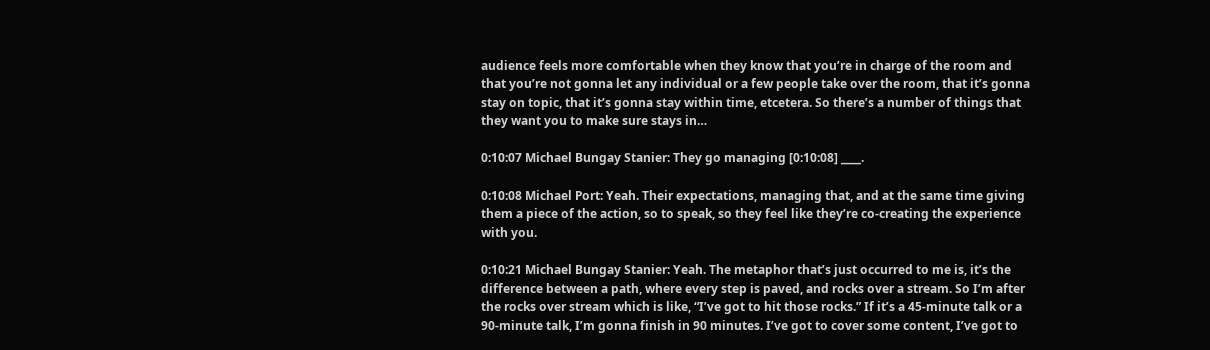audience feels more comfortable when they know that you’re in charge of the room and that you’re not gonna let any individual or a few people take over the room, that it’s gonna stay on topic, that it’s gonna stay within time, etcetera. So there’s a number of things that they want you to make sure stays in…

0:10:07 Michael Bungay Stanier: They go managing [0:10:08] ____.

0:10:08 Michael Port: Yeah. Their expectations, managing that, and at the same time giving them a piece of the action, so to speak, so they feel like they’re co-creating the experience with you.

0:10:21 Michael Bungay Stanier: Yeah. The metaphor that’s just occurred to me is, it’s the difference between a path, where every step is paved, and rocks over a stream. So I’m after the rocks over stream which is like, “I’ve got to hit those rocks.” If it’s a 45-minute talk or a 90-minute talk, I’m gonna finish in 90 minutes. I’ve got to cover some content, I’ve got to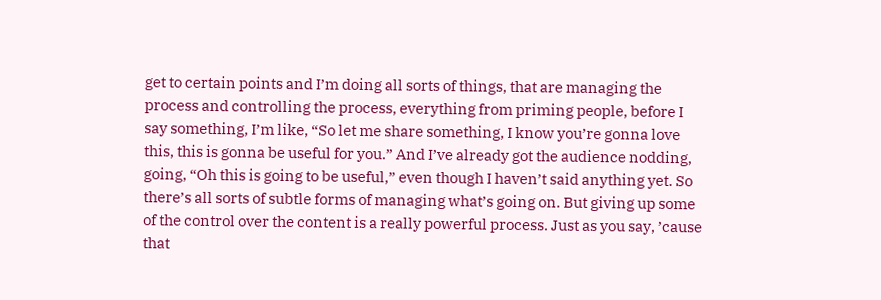get to certain points and I’m doing all sorts of things, that are managing the process and controlling the process, everything from priming people, before I say something, I’m like, “So let me share something, I know you’re gonna love this, this is gonna be useful for you.” And I’ve already got the audience nodding, going, “Oh this is going to be useful,” even though I haven’t said anything yet. So there’s all sorts of subtle forms of managing what’s going on. But giving up some of the control over the content is a really powerful process. Just as you say, ’cause that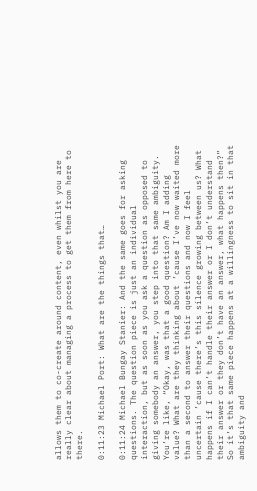allows them to co-create around content, even whilst you are really clear about managing a process to get them from here to there.

0:11:23 Michael Port: What are the things that…

0:11:24 Michael Bungay Stanier: And the same goes for asking questions. The question piece is just an individual interaction, but as soon as you ask a question as opposed to giving somebody an answer, you step into that same ambiguity. You’re like, “Okay, was that a good question? Am I adding value? What are they thinking about ’cause I’ve now waited more than a second to answer their questions and now I feel uncertain ’cause there’s this silence growing between us? What happens if I can’t handle their answer or I don’t understand their answer or they don’t have an answer, what happens then?” So it’s that same piece happens at a willingness to sit in that ambiguity and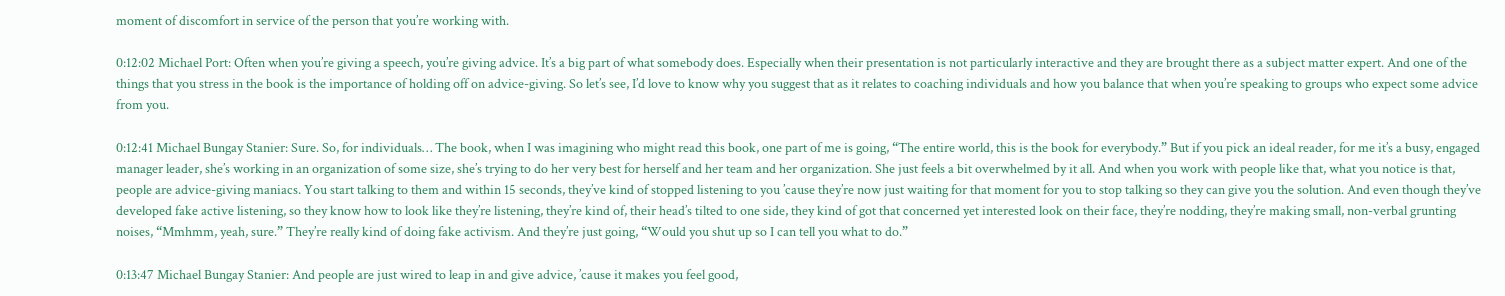moment of discomfort in service of the person that you’re working with.

0:12:02 Michael Port: Often when you’re giving a speech, you’re giving advice. It’s a big part of what somebody does. Especially when their presentation is not particularly interactive and they are brought there as a subject matter expert. And one of the things that you stress in the book is the importance of holding off on advice-giving. So let’s see, I’d love to know why you suggest that as it relates to coaching individuals and how you balance that when you’re speaking to groups who expect some advice from you.

0:12:41 Michael Bungay Stanier: Sure. So, for individuals… The book, when I was imagining who might read this book, one part of me is going, “The entire world, this is the book for everybody.” But if you pick an ideal reader, for me it’s a busy, engaged manager leader, she’s working in an organization of some size, she’s trying to do her very best for herself and her team and her organization. She just feels a bit overwhelmed by it all. And when you work with people like that, what you notice is that, people are advice-giving maniacs. You start talking to them and within 15 seconds, they’ve kind of stopped listening to you ’cause they’re now just waiting for that moment for you to stop talking so they can give you the solution. And even though they’ve developed fake active listening, so they know how to look like they’re listening, they’re kind of, their head’s tilted to one side, they kind of got that concerned yet interested look on their face, they’re nodding, they’re making small, non-verbal grunting noises, “Mmhmm, yeah, sure.” They’re really kind of doing fake activism. And they’re just going, “Would you shut up so I can tell you what to do.”

0:13:47 Michael Bungay Stanier: And people are just wired to leap in and give advice, ’cause it makes you feel good,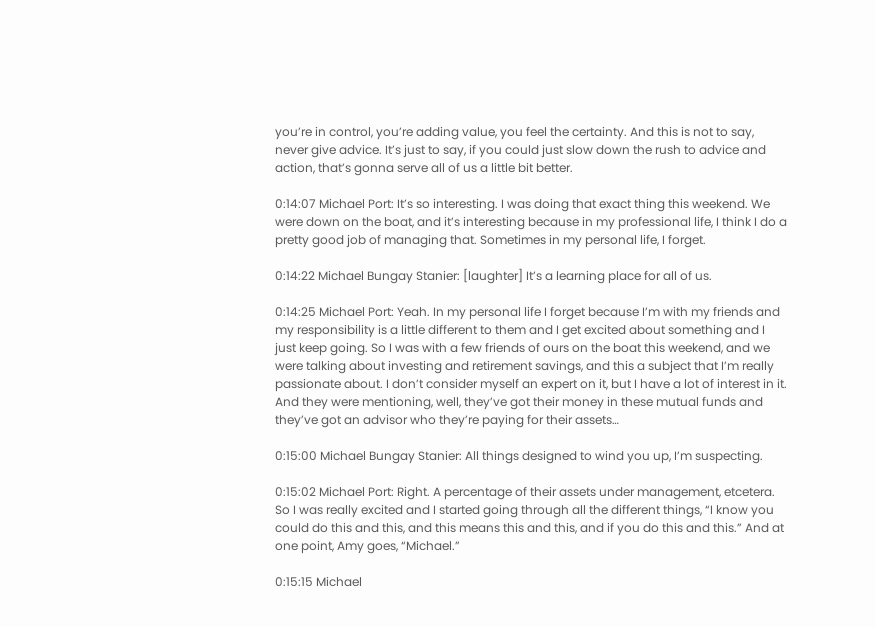you’re in control, you’re adding value, you feel the certainty. And this is not to say, never give advice. It’s just to say, if you could just slow down the rush to advice and action, that’s gonna serve all of us a little bit better.

0:14:07 Michael Port: It’s so interesting. I was doing that exact thing this weekend. We were down on the boat, and it’s interesting because in my professional life, I think I do a pretty good job of managing that. Sometimes in my personal life, I forget.

0:14:22 Michael Bungay Stanier: [laughter] It’s a learning place for all of us.

0:14:25 Michael Port: Yeah. In my personal life I forget because I’m with my friends and my responsibility is a little different to them and I get excited about something and I just keep going. So I was with a few friends of ours on the boat this weekend, and we were talking about investing and retirement savings, and this a subject that I’m really passionate about. I don’t consider myself an expert on it, but I have a lot of interest in it. And they were mentioning, well, they’ve got their money in these mutual funds and they’ve got an advisor who they’re paying for their assets…

0:15:00 Michael Bungay Stanier: All things designed to wind you up, I’m suspecting.

0:15:02 Michael Port: Right. A percentage of their assets under management, etcetera. So I was really excited and I started going through all the different things, “I know you could do this and this, and this means this and this, and if you do this and this.” And at one point, Amy goes, “Michael.”

0:15:15 Michael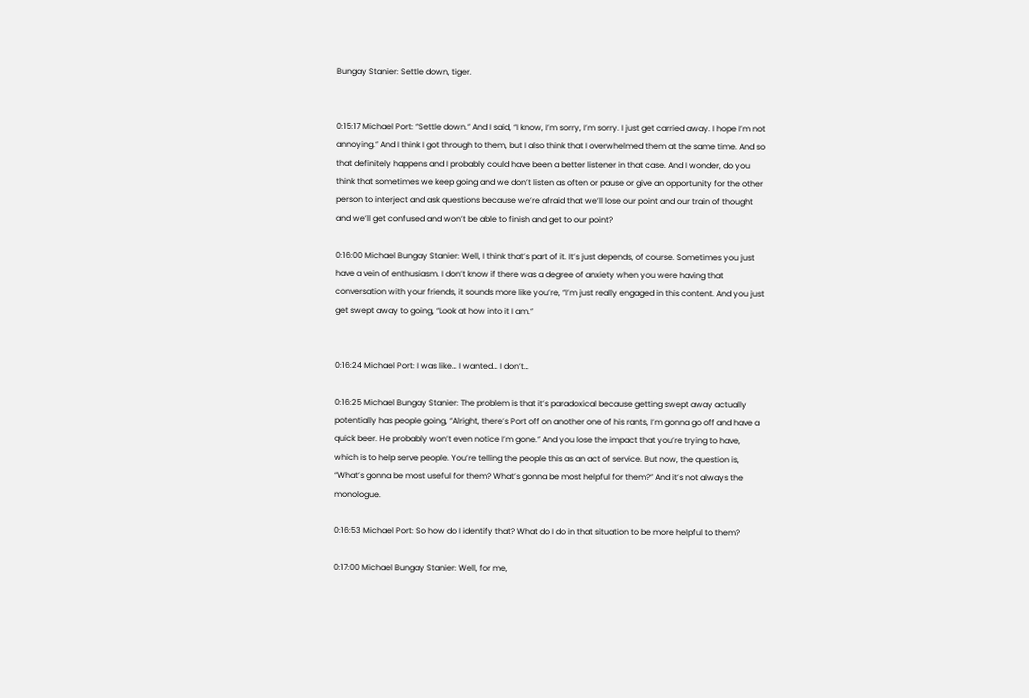Bungay Stanier: Settle down, tiger.


0:15:17 Michael Port: “Settle down.” And I said, “I know, I’m sorry, I’m sorry. I just get carried away. I hope I’m not annoying.” And I think I got through to them, but I also think that I overwhelmed them at the same time. And so that definitely happens and I probably could have been a better listener in that case. And I wonder, do you think that sometimes we keep going and we don’t listen as often or pause or give an opportunity for the other person to interject and ask questions because we’re afraid that we’ll lose our point and our train of thought and we’ll get confused and won’t be able to finish and get to our point?

0:16:00 Michael Bungay Stanier: Well, I think that’s part of it. It’s just depends, of course. Sometimes you just have a vein of enthusiasm. I don’t know if there was a degree of anxiety when you were having that conversation with your friends, it sounds more like you’re, “I’m just really engaged in this content. And you just get swept away to going, “Look at how into it I am.”


0:16:24 Michael Port: I was like… I wanted… I don’t…

0:16:25 Michael Bungay Stanier: The problem is that it’s paradoxical because getting swept away actually potentially has people going, “Alright, there’s Port off on another one of his rants, I’m gonna go off and have a quick beer. He probably won’t even notice I’m gone.” And you lose the impact that you’re trying to have, which is to help serve people. You’re telling the people this as an act of service. But now, the question is, “What’s gonna be most useful for them? What’s gonna be most helpful for them?” And it’s not always the monologue.

0:16:53 Michael Port: So how do I identify that? What do I do in that situation to be more helpful to them?

0:17:00 Michael Bungay Stanier: Well, for me,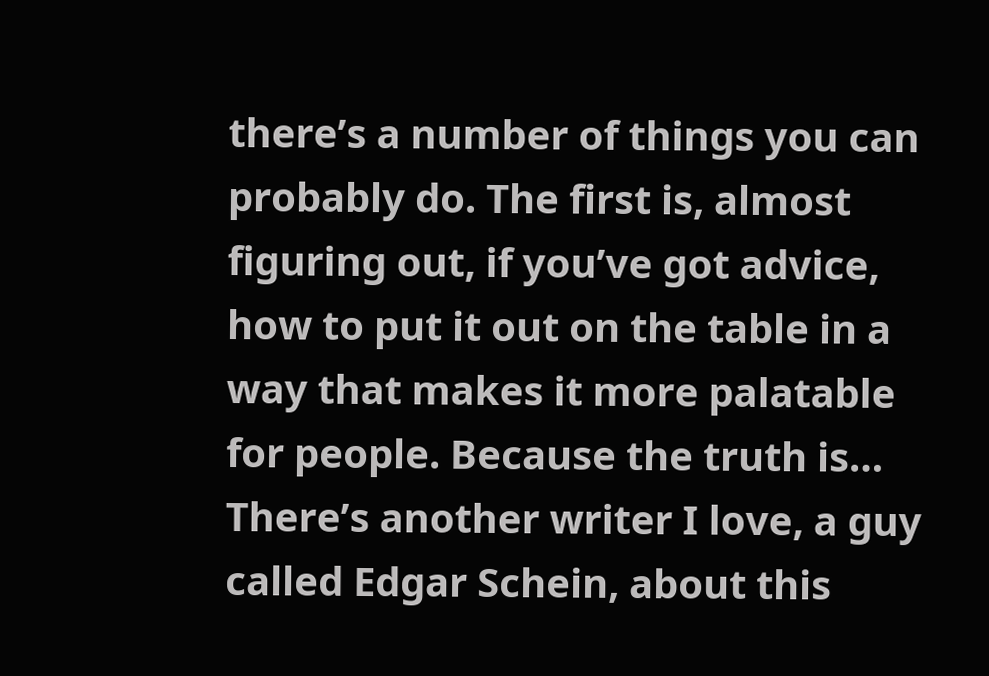there’s a number of things you can probably do. The first is, almost figuring out, if you’ve got advice, how to put it out on the table in a way that makes it more palatable for people. Because the truth is… There’s another writer I love, a guy called Edgar Schein, about this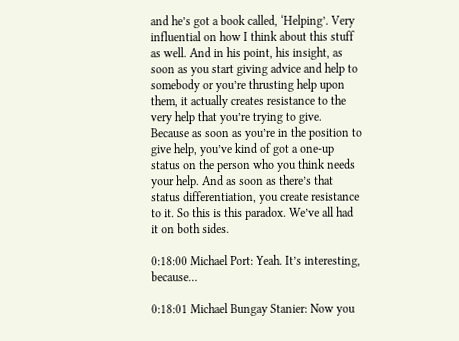and he’s got a book called, ‘Helping’. Very influential on how I think about this stuff as well. And in his point, his insight, as soon as you start giving advice and help to somebody or you’re thrusting help upon them, it actually creates resistance to the very help that you’re trying to give. Because as soon as you’re in the position to give help, you’ve kind of got a one-up status on the person who you think needs your help. And as soon as there’s that status differentiation, you create resistance to it. So this is this paradox. We’ve all had it on both sides.

0:18:00 Michael Port: Yeah. It’s interesting, because…

0:18:01 Michael Bungay Stanier: Now you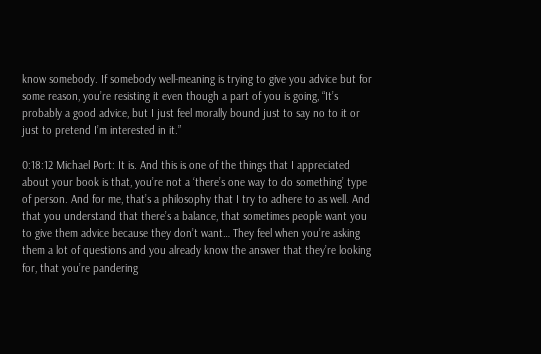know somebody. If somebody well-meaning is trying to give you advice but for some reason, you’re resisting it even though a part of you is going, “It’s probably a good advice, but I just feel morally bound just to say no to it or just to pretend I’m interested in it.”

0:18:12 Michael Port: It is. And this is one of the things that I appreciated about your book is that, you’re not a ‘there’s one way to do something’ type of person. And for me, that’s a philosophy that I try to adhere to as well. And that you understand that there’s a balance, that sometimes people want you to give them advice because they don’t want… They feel when you’re asking them a lot of questions and you already know the answer that they’re looking for, that you’re pandering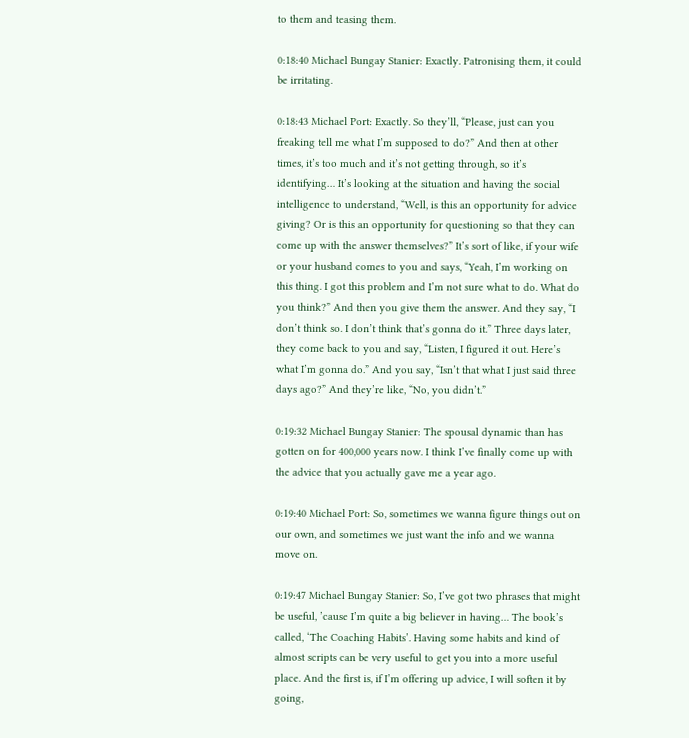to them and teasing them.

0:18:40 Michael Bungay Stanier: Exactly. Patronising them, it could be irritating.

0:18:43 Michael Port: Exactly. So they’ll, “Please, just can you freaking tell me what I’m supposed to do?” And then at other times, it’s too much and it’s not getting through, so it’s identifying… It’s looking at the situation and having the social intelligence to understand, “Well, is this an opportunity for advice giving? Or is this an opportunity for questioning so that they can come up with the answer themselves?” It’s sort of like, if your wife or your husband comes to you and says, “Yeah, I’m working on this thing. I got this problem and I’m not sure what to do. What do you think?” And then you give them the answer. And they say, “I don’t think so. I don’t think that’s gonna do it.” Three days later, they come back to you and say, “Listen, I figured it out. Here’s what I’m gonna do.” And you say, “Isn’t that what I just said three days ago?” And they’re like, “No, you didn’t.”

0:19:32 Michael Bungay Stanier: The spousal dynamic than has gotten on for 400,000 years now. I think I’ve finally come up with the advice that you actually gave me a year ago.

0:19:40 Michael Port: So, sometimes we wanna figure things out on our own, and sometimes we just want the info and we wanna move on.

0:19:47 Michael Bungay Stanier: So, I’ve got two phrases that might be useful, ’cause I’m quite a big believer in having… The book’s called, ‘The Coaching Habits’. Having some habits and kind of almost scripts can be very useful to get you into a more useful place. And the first is, if I’m offering up advice, I will soften it by going,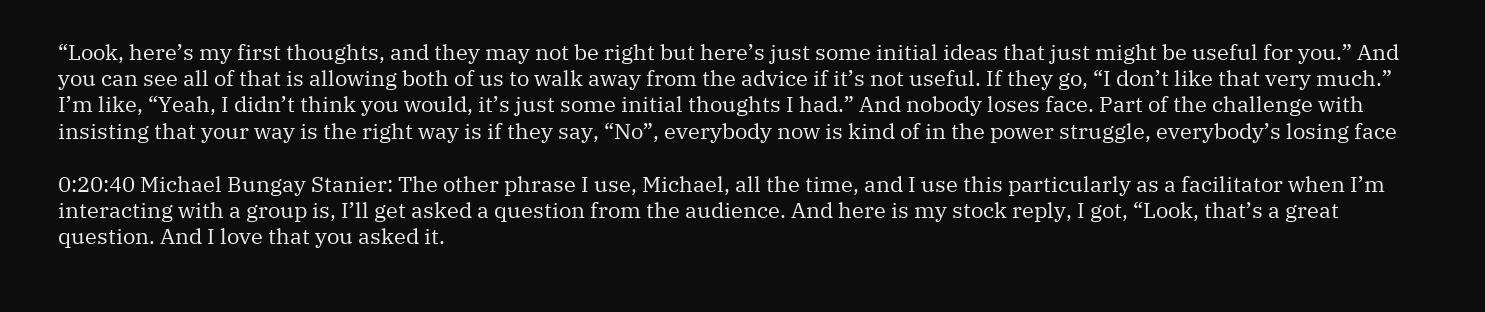“Look, here’s my first thoughts, and they may not be right but here’s just some initial ideas that just might be useful for you.” And you can see all of that is allowing both of us to walk away from the advice if it’s not useful. If they go, “I don’t like that very much.” I’m like, “Yeah, I didn’t think you would, it’s just some initial thoughts I had.” And nobody loses face. Part of the challenge with insisting that your way is the right way is if they say, “No”, everybody now is kind of in the power struggle, everybody’s losing face

0:20:40 Michael Bungay Stanier: The other phrase I use, Michael, all the time, and I use this particularly as a facilitator when I’m interacting with a group is, I’ll get asked a question from the audience. And here is my stock reply, I got, “Look, that’s a great question. And I love that you asked it.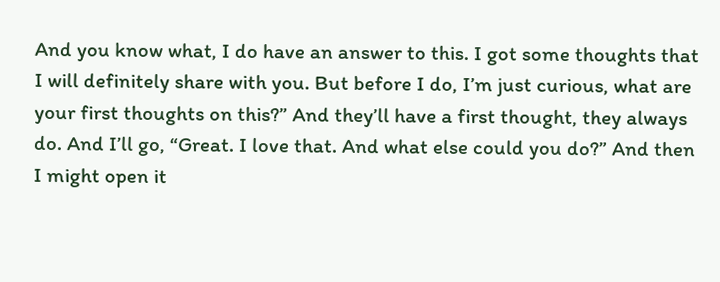And you know what, I do have an answer to this. I got some thoughts that I will definitely share with you. But before I do, I’m just curious, what are your first thoughts on this?” And they’ll have a first thought, they always do. And I’ll go, “Great. I love that. And what else could you do?” And then I might open it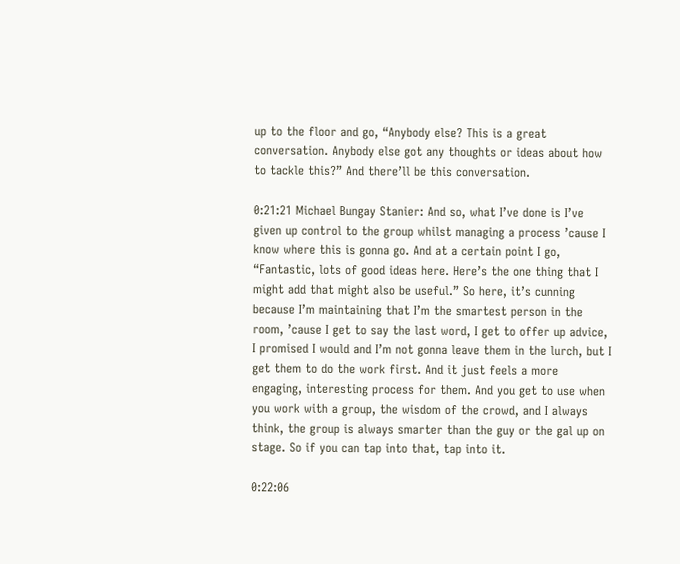up to the floor and go, “Anybody else? This is a great conversation. Anybody else got any thoughts or ideas about how to tackle this?” And there’ll be this conversation.

0:21:21 Michael Bungay Stanier: And so, what I’ve done is I’ve given up control to the group whilst managing a process ’cause I know where this is gonna go. And at a certain point I go, “Fantastic, lots of good ideas here. Here’s the one thing that I might add that might also be useful.” So here, it’s cunning because I’m maintaining that I’m the smartest person in the room, ’cause I get to say the last word, I get to offer up advice, I promised I would and I’m not gonna leave them in the lurch, but I get them to do the work first. And it just feels a more engaging, interesting process for them. And you get to use when you work with a group, the wisdom of the crowd, and I always think, the group is always smarter than the guy or the gal up on stage. So if you can tap into that, tap into it.

0:22:06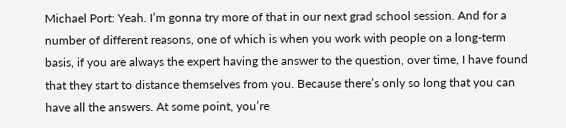Michael Port: Yeah. I’m gonna try more of that in our next grad school session. And for a number of different reasons, one of which is when you work with people on a long-term basis, if you are always the expert having the answer to the question, over time, I have found that they start to distance themselves from you. Because there’s only so long that you can have all the answers. At some point, you’re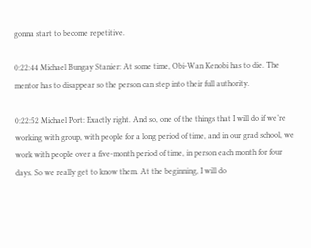gonna start to become repetitive.

0:22:44 Michael Bungay Stanier: At some time, Obi-Wan Kenobi has to die. The mentor has to disappear so the person can step into their full authority.

0:22:52 Michael Port: Exactly right. And so, one of the things that I will do if we’re working with group, with people for a long period of time, and in our grad school, we work with people over a five-month period of time, in person each month for four days. So we really get to know them. At the beginning, I will do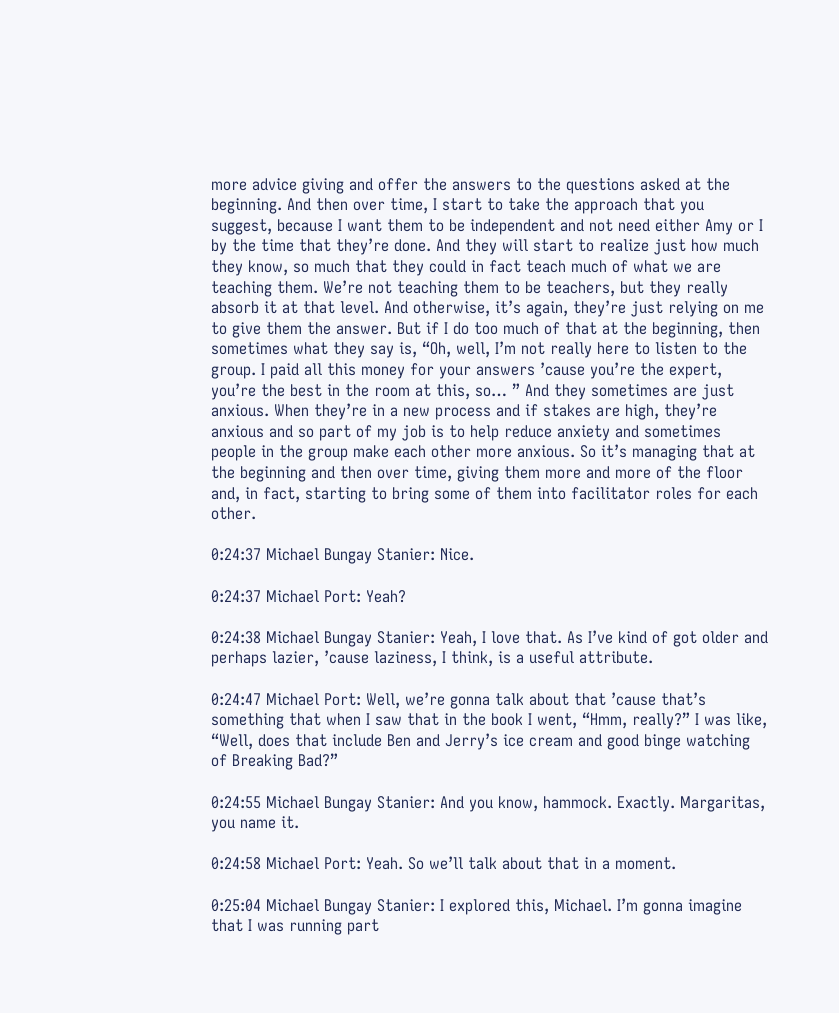more advice giving and offer the answers to the questions asked at the beginning. And then over time, I start to take the approach that you suggest, because I want them to be independent and not need either Amy or I by the time that they’re done. And they will start to realize just how much they know, so much that they could in fact teach much of what we are teaching them. We’re not teaching them to be teachers, but they really absorb it at that level. And otherwise, it’s again, they’re just relying on me to give them the answer. But if I do too much of that at the beginning, then sometimes what they say is, “Oh, well, I’m not really here to listen to the group. I paid all this money for your answers ’cause you’re the expert, you’re the best in the room at this, so… ” And they sometimes are just anxious. When they’re in a new process and if stakes are high, they’re anxious and so part of my job is to help reduce anxiety and sometimes people in the group make each other more anxious. So it’s managing that at the beginning and then over time, giving them more and more of the floor and, in fact, starting to bring some of them into facilitator roles for each other.

0:24:37 Michael Bungay Stanier: Nice.

0:24:37 Michael Port: Yeah?

0:24:38 Michael Bungay Stanier: Yeah, I love that. As I’ve kind of got older and perhaps lazier, ’cause laziness, I think, is a useful attribute.

0:24:47 Michael Port: Well, we’re gonna talk about that ’cause that’s something that when I saw that in the book I went, “Hmm, really?” I was like, “Well, does that include Ben and Jerry’s ice cream and good binge watching of Breaking Bad?”

0:24:55 Michael Bungay Stanier: And you know, hammock. Exactly. Margaritas, you name it.

0:24:58 Michael Port: Yeah. So we’ll talk about that in a moment.

0:25:04 Michael Bungay Stanier: I explored this, Michael. I’m gonna imagine that I was running part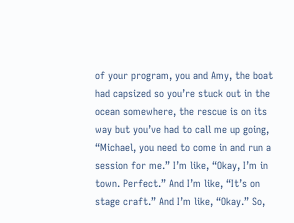of your program, you and Amy, the boat had capsized so you’re stuck out in the ocean somewhere, the rescue is on its way but you’ve had to call me up going, “Michael, you need to come in and run a session for me.” I’m like, “Okay, I’m in town. Perfect.” And I’m like, “It’s on stage craft.” And I’m like, “Okay.” So,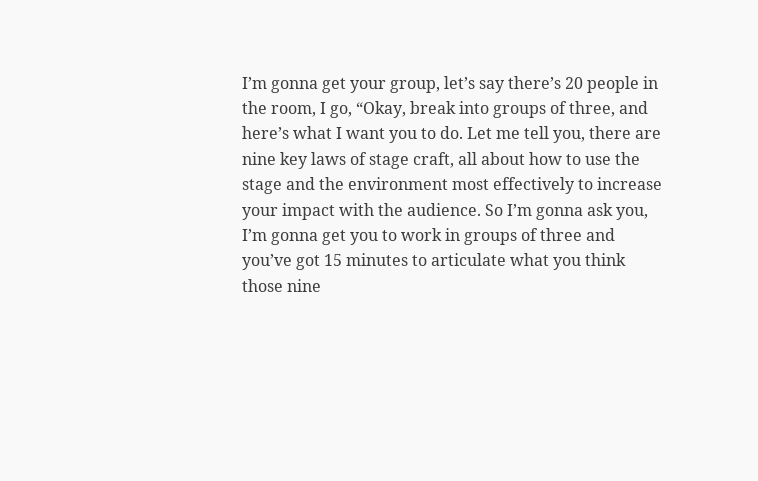I’m gonna get your group, let’s say there’s 20 people in the room, I go, “Okay, break into groups of three, and here’s what I want you to do. Let me tell you, there are nine key laws of stage craft, all about how to use the stage and the environment most effectively to increase your impact with the audience. So I’m gonna ask you, I’m gonna get you to work in groups of three and you’ve got 15 minutes to articulate what you think those nine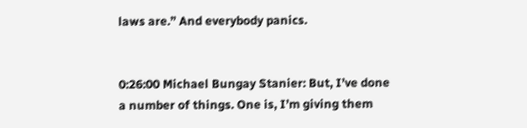laws are.” And everybody panics.


0:26:00 Michael Bungay Stanier: But, I’ve done a number of things. One is, I’m giving them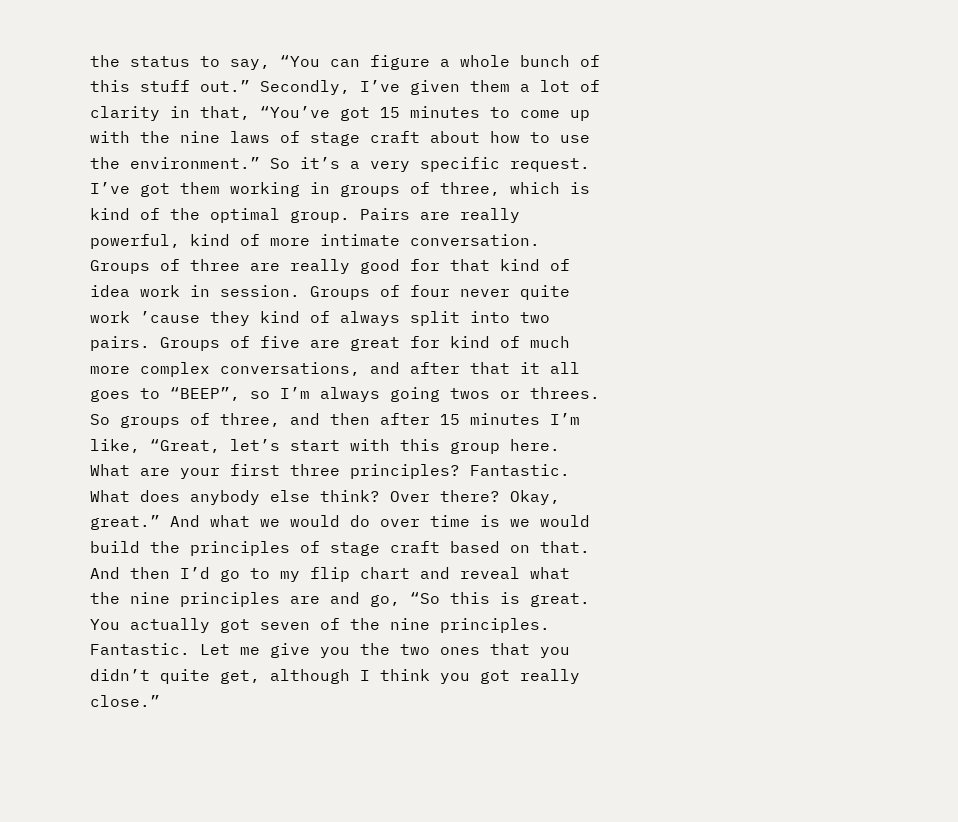the status to say, “You can figure a whole bunch of this stuff out.” Secondly, I’ve given them a lot of clarity in that, “You’ve got 15 minutes to come up with the nine laws of stage craft about how to use the environment.” So it’s a very specific request. I’ve got them working in groups of three, which is kind of the optimal group. Pairs are really powerful, kind of more intimate conversation. Groups of three are really good for that kind of idea work in session. Groups of four never quite work ’cause they kind of always split into two pairs. Groups of five are great for kind of much more complex conversations, and after that it all goes to “BEEP”, so I’m always going twos or threes. So groups of three, and then after 15 minutes I’m like, “Great, let’s start with this group here. What are your first three principles? Fantastic. What does anybody else think? Over there? Okay, great.” And what we would do over time is we would build the principles of stage craft based on that. And then I’d go to my flip chart and reveal what the nine principles are and go, “So this is great. You actually got seven of the nine principles. Fantastic. Let me give you the two ones that you didn’t quite get, although I think you got really close.”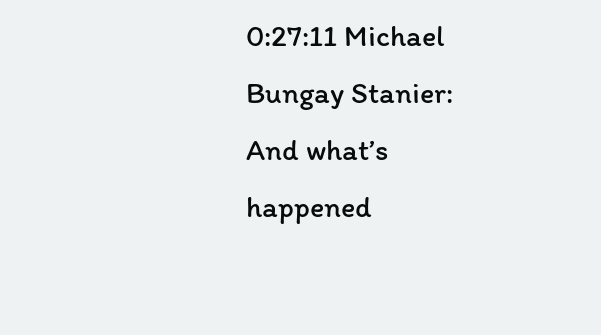0:27:11 Michael Bungay Stanier: And what’s happened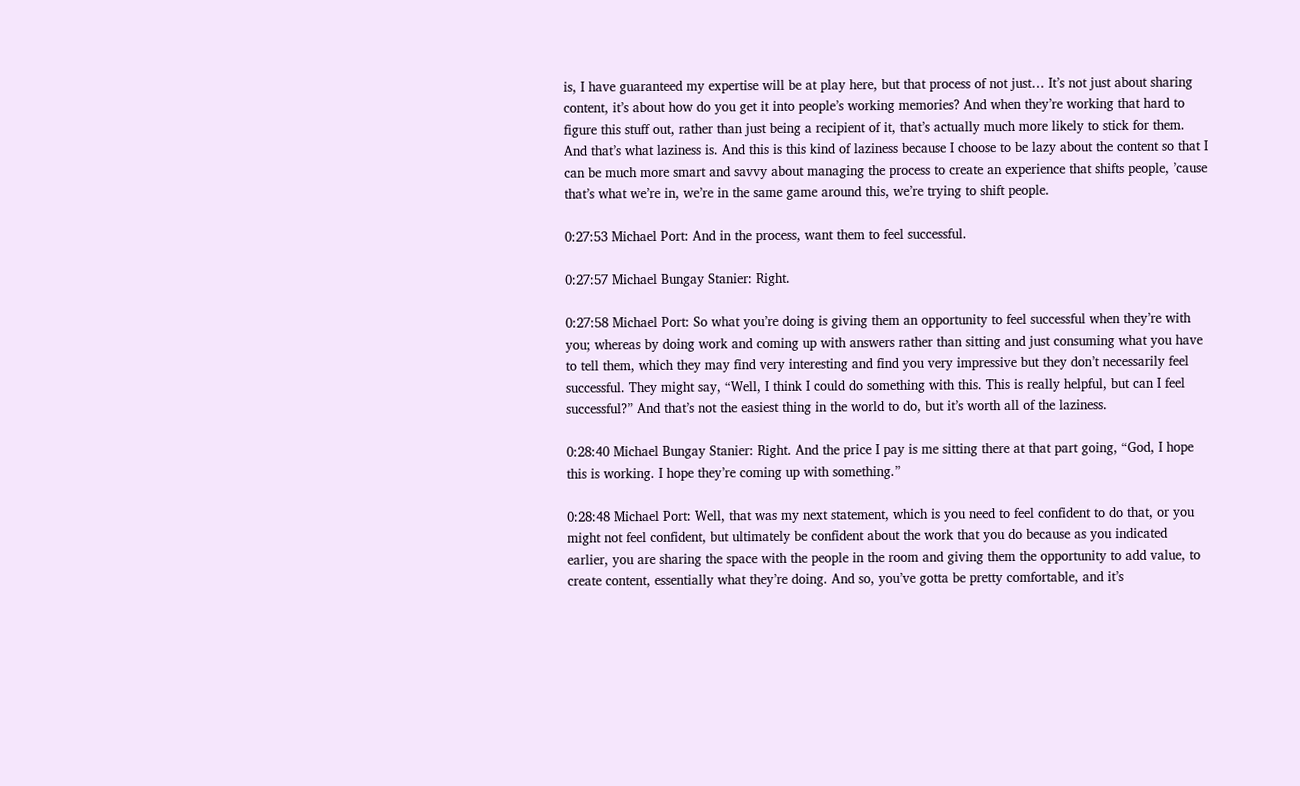is, I have guaranteed my expertise will be at play here, but that process of not just… It’s not just about sharing content, it’s about how do you get it into people’s working memories? And when they’re working that hard to figure this stuff out, rather than just being a recipient of it, that’s actually much more likely to stick for them. And that’s what laziness is. And this is this kind of laziness because I choose to be lazy about the content so that I can be much more smart and savvy about managing the process to create an experience that shifts people, ’cause that’s what we’re in, we’re in the same game around this, we’re trying to shift people.

0:27:53 Michael Port: And in the process, want them to feel successful.

0:27:57 Michael Bungay Stanier: Right.

0:27:58 Michael Port: So what you’re doing is giving them an opportunity to feel successful when they’re with you; whereas by doing work and coming up with answers rather than sitting and just consuming what you have to tell them, which they may find very interesting and find you very impressive but they don’t necessarily feel successful. They might say, “Well, I think I could do something with this. This is really helpful, but can I feel successful?” And that’s not the easiest thing in the world to do, but it’s worth all of the laziness.

0:28:40 Michael Bungay Stanier: Right. And the price I pay is me sitting there at that part going, “God, I hope this is working. I hope they’re coming up with something.”

0:28:48 Michael Port: Well, that was my next statement, which is you need to feel confident to do that, or you might not feel confident, but ultimately be confident about the work that you do because as you indicated earlier, you are sharing the space with the people in the room and giving them the opportunity to add value, to create content, essentially what they’re doing. And so, you’ve gotta be pretty comfortable, and it’s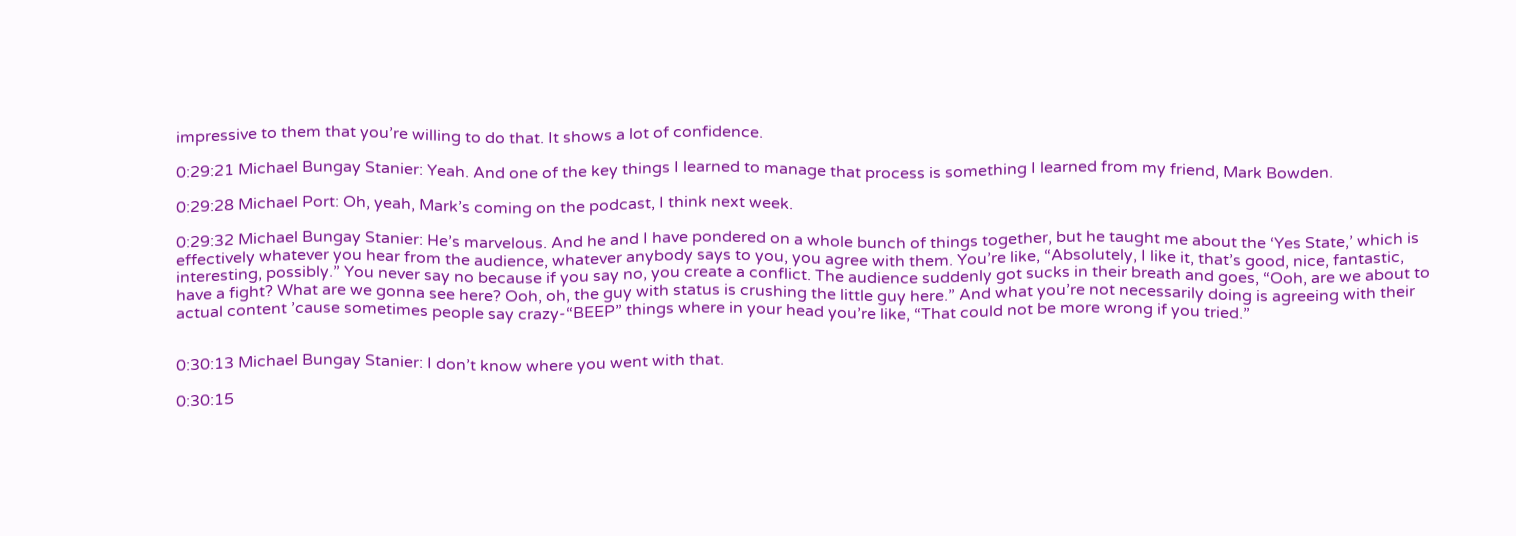impressive to them that you’re willing to do that. It shows a lot of confidence.

0:29:21 Michael Bungay Stanier: Yeah. And one of the key things I learned to manage that process is something I learned from my friend, Mark Bowden.

0:29:28 Michael Port: Oh, yeah, Mark’s coming on the podcast, I think next week.

0:29:32 Michael Bungay Stanier: He’s marvelous. And he and I have pondered on a whole bunch of things together, but he taught me about the ‘Yes State,’ which is effectively whatever you hear from the audience, whatever anybody says to you, you agree with them. You’re like, “Absolutely, I like it, that’s good, nice, fantastic, interesting, possibly.” You never say no because if you say no, you create a conflict. The audience suddenly got sucks in their breath and goes, “Ooh, are we about to have a fight? What are we gonna see here? Ooh, oh, the guy with status is crushing the little guy here.” And what you’re not necessarily doing is agreeing with their actual content ’cause sometimes people say crazy-“BEEP” things where in your head you’re like, “That could not be more wrong if you tried.”


0:30:13 Michael Bungay Stanier: I don’t know where you went with that.

0:30:15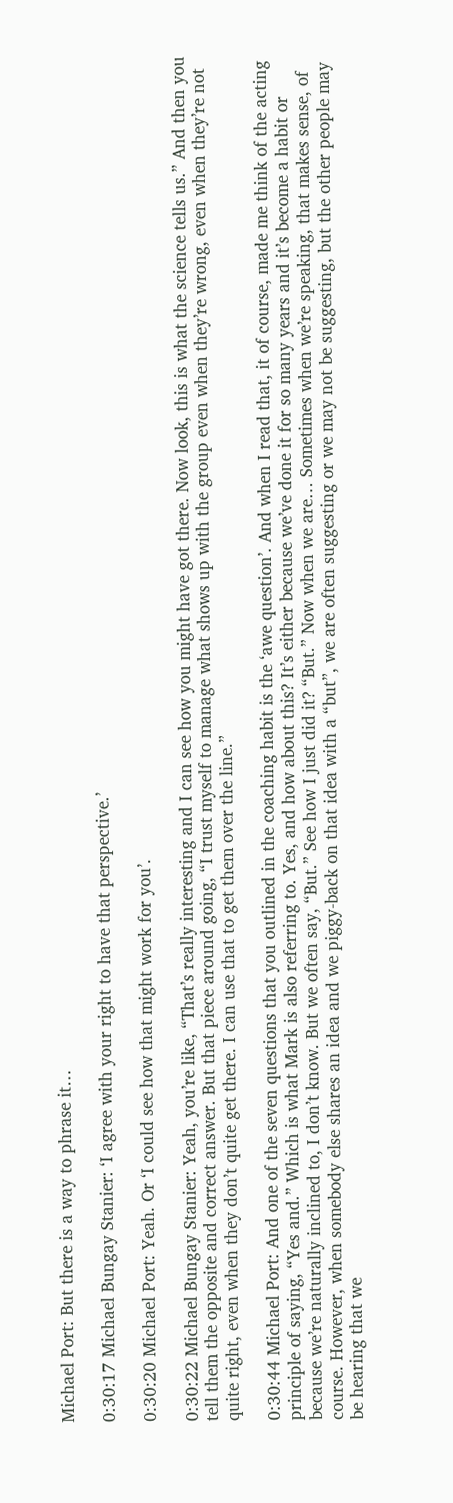Michael Port: But there is a way to phrase it…

0:30:17 Michael Bungay Stanier: ‘I agree with your right to have that perspective.’

0:30:20 Michael Port: Yeah. Or ‘I could see how that might work for you’.

0:30:22 Michael Bungay Stanier: Yeah, you’re like, “That’s really interesting and I can see how you might have got there. Now look, this is what the science tells us.” And then you tell them the opposite and correct answer. But that piece around going, “I trust myself to manage what shows up with the group even when they’re wrong, even when they’re not quite right, even when they don’t quite get there. I can use that to get them over the line.”

0:30:44 Michael Port: And one of the seven questions that you outlined in the coaching habit is the ‘awe question’. And when I read that, it of course, made me think of the acting principle of saying, “Yes and.” Which is what Mark is also referring to. Yes, and how about this? It’s either because we’ve done it for so many years and it’s become a habit or because we’re naturally inclined to, I don’t know. But we often say, “But.” See how I just did it? “But.” Now when we are… Sometimes when we’re speaking, that makes sense, of course. However, when somebody else shares an idea and we piggy-back on that idea with a “but”, we are often suggesting or we may not be suggesting, but the other people may be hearing that we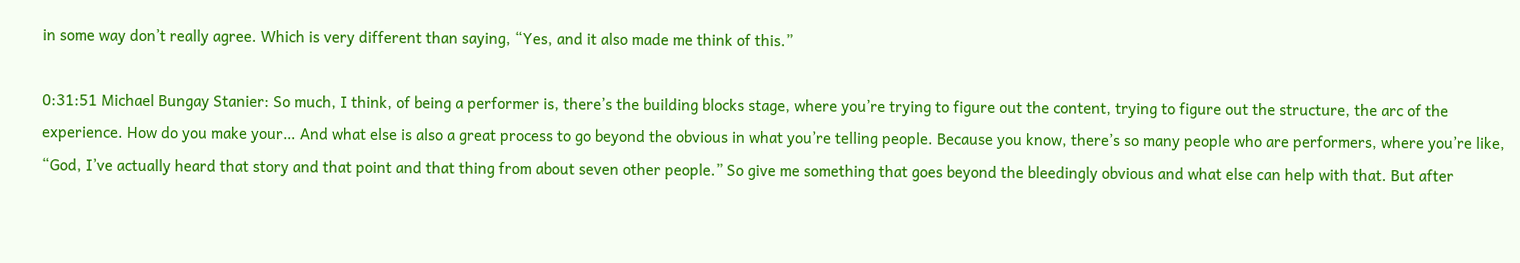in some way don’t really agree. Which is very different than saying, “Yes, and it also made me think of this.”

0:31:51 Michael Bungay Stanier: So much, I think, of being a performer is, there’s the building blocks stage, where you’re trying to figure out the content, trying to figure out the structure, the arc of the experience. How do you make your… And what else is also a great process to go beyond the obvious in what you’re telling people. Because you know, there’s so many people who are performers, where you’re like, “God, I’ve actually heard that story and that point and that thing from about seven other people.” So give me something that goes beyond the bleedingly obvious and what else can help with that. But after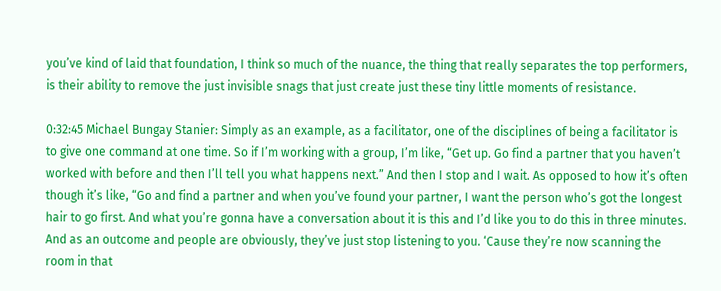you’ve kind of laid that foundation, I think so much of the nuance, the thing that really separates the top performers, is their ability to remove the just invisible snags that just create just these tiny little moments of resistance.

0:32:45 Michael Bungay Stanier: Simply as an example, as a facilitator, one of the disciplines of being a facilitator is to give one command at one time. So if I’m working with a group, I’m like, “Get up. Go find a partner that you haven’t worked with before and then I’ll tell you what happens next.” And then I stop and I wait. As opposed to how it’s often though it’s like, “Go and find a partner and when you’ve found your partner, I want the person who’s got the longest hair to go first. And what you’re gonna have a conversation about it is this and I’d like you to do this in three minutes. And as an outcome and people are obviously, they’ve just stop listening to you. ‘Cause they’re now scanning the room in that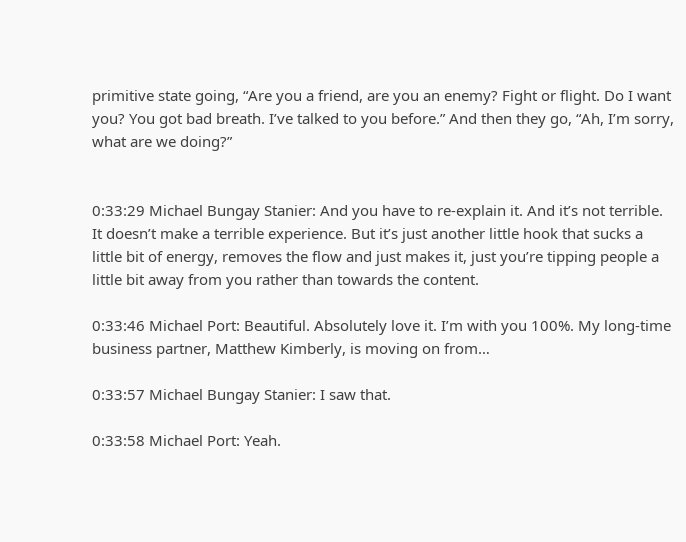primitive state going, “Are you a friend, are you an enemy? Fight or flight. Do I want you? You got bad breath. I’ve talked to you before.” And then they go, “Ah, I’m sorry, what are we doing?”


0:33:29 Michael Bungay Stanier: And you have to re-explain it. And it’s not terrible. It doesn’t make a terrible experience. But it’s just another little hook that sucks a little bit of energy, removes the flow and just makes it, just you’re tipping people a little bit away from you rather than towards the content.

0:33:46 Michael Port: Beautiful. Absolutely love it. I’m with you 100%. My long-time business partner, Matthew Kimberly, is moving on from…

0:33:57 Michael Bungay Stanier: I saw that.

0:33:58 Michael Port: Yeah.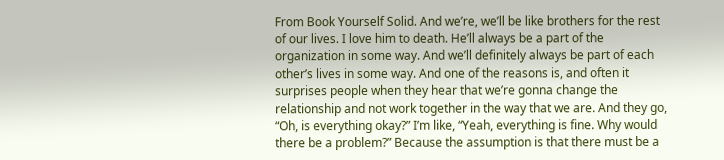From Book Yourself Solid. And we’re, we’ll be like brothers for the rest of our lives. I love him to death. He’ll always be a part of the organization in some way. And we’ll definitely always be part of each other’s lives in some way. And one of the reasons is, and often it surprises people when they hear that we’re gonna change the relationship and not work together in the way that we are. And they go, “Oh, is everything okay?” I’m like, “Yeah, everything is fine. Why would there be a problem?” Because the assumption is that there must be a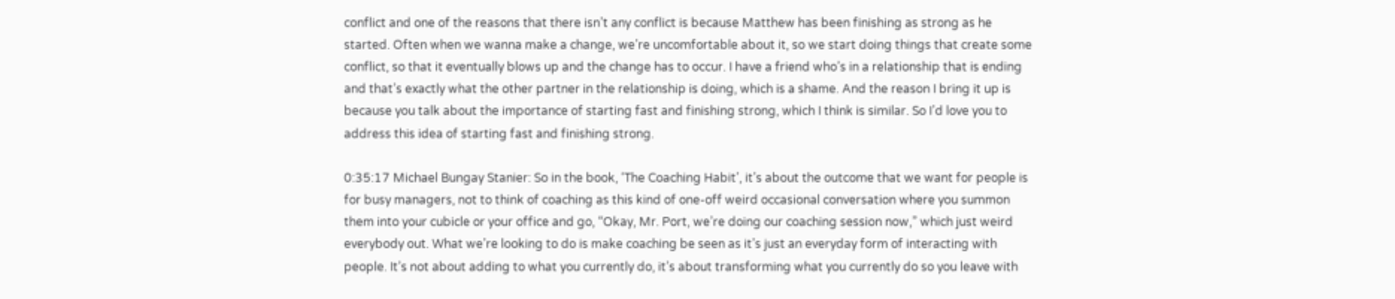conflict and one of the reasons that there isn’t any conflict is because Matthew has been finishing as strong as he started. Often when we wanna make a change, we’re uncomfortable about it, so we start doing things that create some conflict, so that it eventually blows up and the change has to occur. I have a friend who’s in a relationship that is ending and that’s exactly what the other partner in the relationship is doing, which is a shame. And the reason I bring it up is because you talk about the importance of starting fast and finishing strong, which I think is similar. So I’d love you to address this idea of starting fast and finishing strong.

0:35:17 Michael Bungay Stanier: So in the book, ‘The Coaching Habit’, it’s about the outcome that we want for people is for busy managers, not to think of coaching as this kind of one-off weird occasional conversation where you summon them into your cubicle or your office and go, “Okay, Mr. Port, we’re doing our coaching session now,” which just weird everybody out. What we’re looking to do is make coaching be seen as it’s just an everyday form of interacting with people. It’s not about adding to what you currently do, it’s about transforming what you currently do so you leave with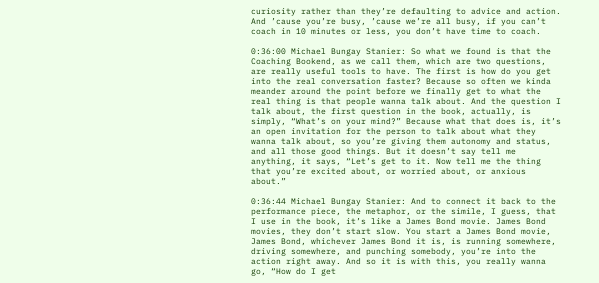curiosity rather than they’re defaulting to advice and action. And ’cause you’re busy, ’cause we’re all busy, if you can’t coach in 10 minutes or less, you don’t have time to coach.

0:36:00 Michael Bungay Stanier: So what we found is that the Coaching Bookend, as we call them, which are two questions, are really useful tools to have. The first is how do you get into the real conversation faster? Because so often we kinda meander around the point before we finally get to what the real thing is that people wanna talk about. And the question I talk about, the first question in the book, actually, is simply, “What’s on your mind?” Because what that does is, it’s an open invitation for the person to talk about what they wanna talk about, so you’re giving them autonomy and status, and all those good things. But it doesn’t say tell me anything, it says, “Let’s get to it. Now tell me the thing that you’re excited about, or worried about, or anxious about.”

0:36:44 Michael Bungay Stanier: And to connect it back to the performance piece, the metaphor, or the simile, I guess, that I use in the book, it’s like a James Bond movie. James Bond movies, they don’t start slow. You start a James Bond movie, James Bond, whichever James Bond it is, is running somewhere, driving somewhere, and punching somebody, you’re into the action right away. And so it is with this, you really wanna go, “How do I get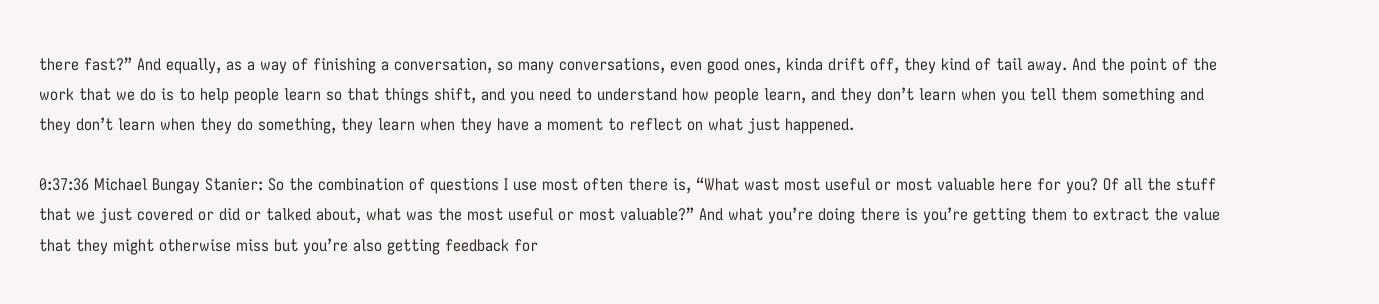there fast?” And equally, as a way of finishing a conversation, so many conversations, even good ones, kinda drift off, they kind of tail away. And the point of the work that we do is to help people learn so that things shift, and you need to understand how people learn, and they don’t learn when you tell them something and they don’t learn when they do something, they learn when they have a moment to reflect on what just happened.

0:37:36 Michael Bungay Stanier: So the combination of questions I use most often there is, “What wast most useful or most valuable here for you? Of all the stuff that we just covered or did or talked about, what was the most useful or most valuable?” And what you’re doing there is you’re getting them to extract the value that they might otherwise miss but you’re also getting feedback for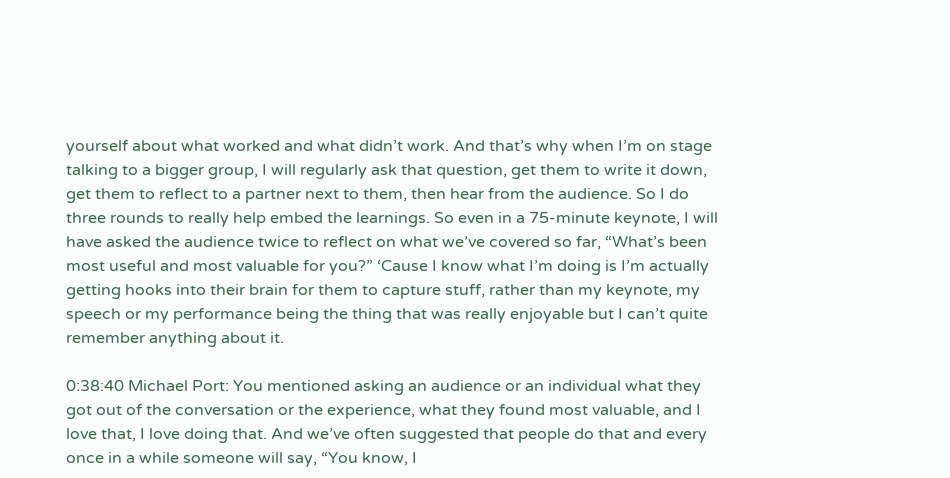yourself about what worked and what didn’t work. And that’s why when I’m on stage talking to a bigger group, I will regularly ask that question, get them to write it down, get them to reflect to a partner next to them, then hear from the audience. So I do three rounds to really help embed the learnings. So even in a 75-minute keynote, I will have asked the audience twice to reflect on what we’ve covered so far, “What’s been most useful and most valuable for you?” ‘Cause I know what I’m doing is I’m actually getting hooks into their brain for them to capture stuff, rather than my keynote, my speech or my performance being the thing that was really enjoyable but I can’t quite remember anything about it.

0:38:40 Michael Port: You mentioned asking an audience or an individual what they got out of the conversation or the experience, what they found most valuable, and I love that, I love doing that. And we’ve often suggested that people do that and every once in a while someone will say, “You know, I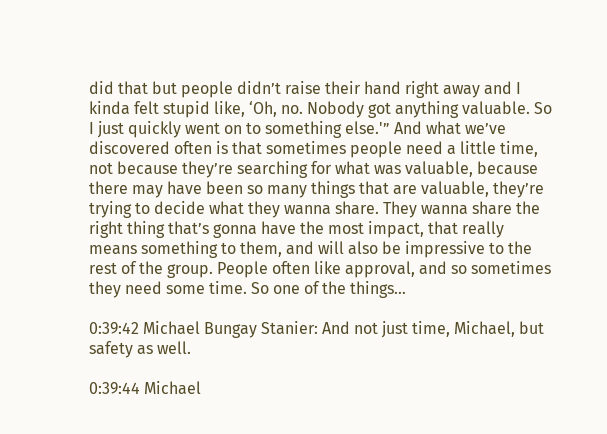did that but people didn’t raise their hand right away and I kinda felt stupid like, ‘Oh, no. Nobody got anything valuable. So I just quickly went on to something else.'” And what we’ve discovered often is that sometimes people need a little time, not because they’re searching for what was valuable, because there may have been so many things that are valuable, they’re trying to decide what they wanna share. They wanna share the right thing that’s gonna have the most impact, that really means something to them, and will also be impressive to the rest of the group. People often like approval, and so sometimes they need some time. So one of the things…

0:39:42 Michael Bungay Stanier: And not just time, Michael, but safety as well.

0:39:44 Michael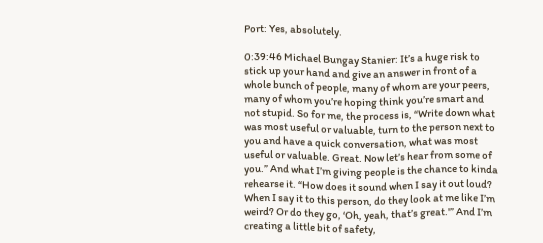Port: Yes, absolutely.

0:39:46 Michael Bungay Stanier: It’s a huge risk to stick up your hand and give an answer in front of a whole bunch of people, many of whom are your peers, many of whom you’re hoping think you’re smart and not stupid. So for me, the process is, “Write down what was most useful or valuable, turn to the person next to you and have a quick conversation, what was most useful or valuable. Great. Now let’s hear from some of you.” And what I’m giving people is the chance to kinda rehearse it. “How does it sound when I say it out loud? When I say it to this person, do they look at me like I’m weird? Or do they go, ‘Oh, yeah, that’s great.'” And I’m creating a little bit of safety,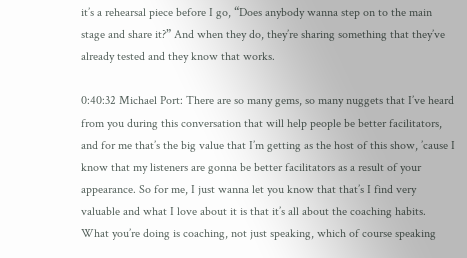it’s a rehearsal piece before I go, “Does anybody wanna step on to the main stage and share it?” And when they do, they’re sharing something that they’ve already tested and they know that works.

0:40:32 Michael Port: There are so many gems, so many nuggets that I’ve heard from you during this conversation that will help people be better facilitators, and for me that’s the big value that I’m getting as the host of this show, ’cause I know that my listeners are gonna be better facilitators as a result of your appearance. So for me, I just wanna let you know that that’s I find very valuable and what I love about it is that it’s all about the coaching habits. What you’re doing is coaching, not just speaking, which of course speaking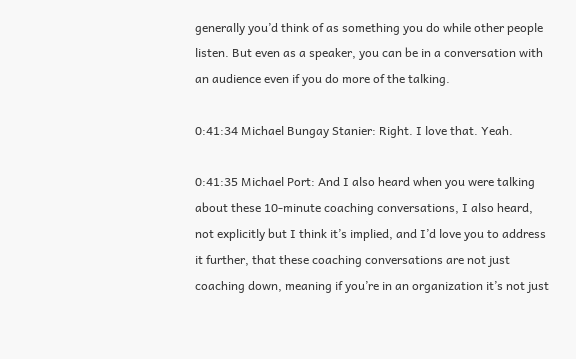generally you’d think of as something you do while other people listen. But even as a speaker, you can be in a conversation with an audience even if you do more of the talking.

0:41:34 Michael Bungay Stanier: Right. I love that. Yeah.

0:41:35 Michael Port: And I also heard when you were talking about these 10-minute coaching conversations, I also heard, not explicitly but I think it’s implied, and I’d love you to address it further, that these coaching conversations are not just coaching down, meaning if you’re in an organization it’s not just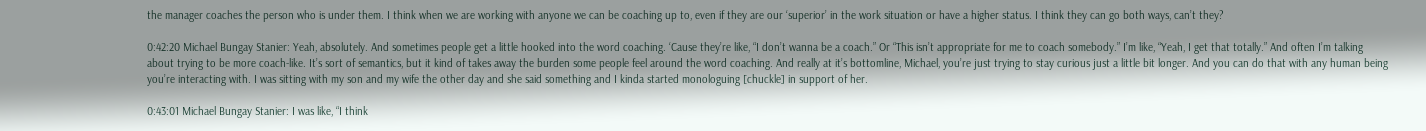the manager coaches the person who is under them. I think when we are working with anyone we can be coaching up to, even if they are our ‘superior’ in the work situation or have a higher status. I think they can go both ways, can’t they?

0:42:20 Michael Bungay Stanier: Yeah, absolutely. And sometimes people get a little hooked into the word coaching. ‘Cause they’re like, “I don’t wanna be a coach.” Or “This isn’t appropriate for me to coach somebody.” I’m like, “Yeah, I get that totally.” And often I’m talking about trying to be more coach-like. It’s sort of semantics, but it kind of takes away the burden some people feel around the word coaching. And really at it’s bottomline, Michael, you’re just trying to stay curious just a little bit longer. And you can do that with any human being you’re interacting with. I was sitting with my son and my wife the other day and she said something and I kinda started monologuing [chuckle] in support of her.

0:43:01 Michael Bungay Stanier: I was like, “I think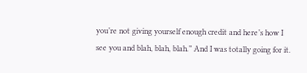you’re not giving yourself enough credit and here’s how I see you and blah, blah, blah.” And I was totally going for it.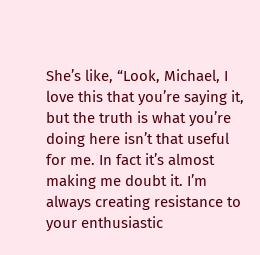She’s like, “Look, Michael, I love this that you’re saying it, but the truth is what you’re doing here isn’t that useful for me. In fact it’s almost making me doubt it. I’m always creating resistance to your enthusiastic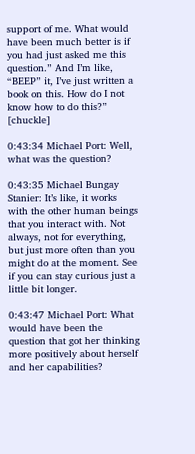support of me. What would have been much better is if you had just asked me this question.” And I’m like, “BEEP” it, I’ve just written a book on this. How do I not know how to do this?” [chuckle]

0:43:34 Michael Port: Well, what was the question?

0:43:35 Michael Bungay Stanier: It’s like, it works with the other human beings that you interact with. Not always, not for everything, but just more often than you might do at the moment. See if you can stay curious just a little bit longer.

0:43:47 Michael Port: What would have been the question that got her thinking more positively about herself and her capabilities?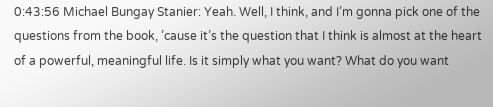0:43:56 Michael Bungay Stanier: Yeah. Well, I think, and I’m gonna pick one of the questions from the book, ’cause it’s the question that I think is almost at the heart of a powerful, meaningful life. Is it simply what you want? What do you want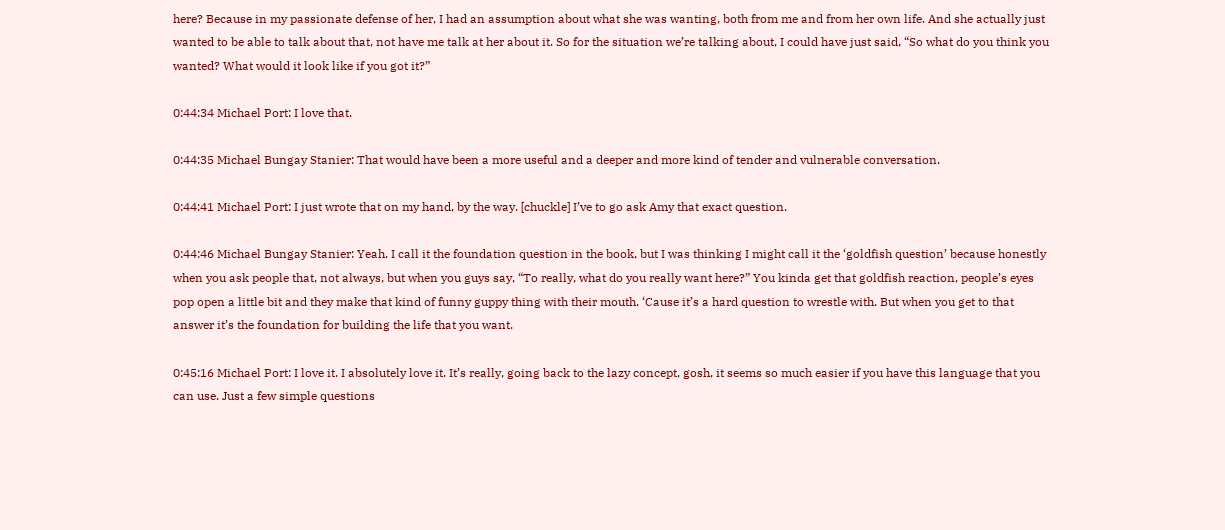here? Because in my passionate defense of her, I had an assumption about what she was wanting, both from me and from her own life. And she actually just wanted to be able to talk about that, not have me talk at her about it. So for the situation we’re talking about, I could have just said, “So what do you think you wanted? What would it look like if you got it?”

0:44:34 Michael Port: I love that.

0:44:35 Michael Bungay Stanier: That would have been a more useful and a deeper and more kind of tender and vulnerable conversation.

0:44:41 Michael Port: I just wrote that on my hand, by the way. [chuckle] I’ve to go ask Amy that exact question.

0:44:46 Michael Bungay Stanier: Yeah. I call it the foundation question in the book, but I was thinking I might call it the ‘goldfish question’ because honestly when you ask people that, not always, but when you guys say, “To really, what do you really want here?” You kinda get that goldfish reaction, people’s eyes pop open a little bit and they make that kind of funny guppy thing with their mouth. ‘Cause it’s a hard question to wrestle with. But when you get to that answer it’s the foundation for building the life that you want.

0:45:16 Michael Port: I love it. I absolutely love it. It’s really, going back to the lazy concept, gosh, it seems so much easier if you have this language that you can use. Just a few simple questions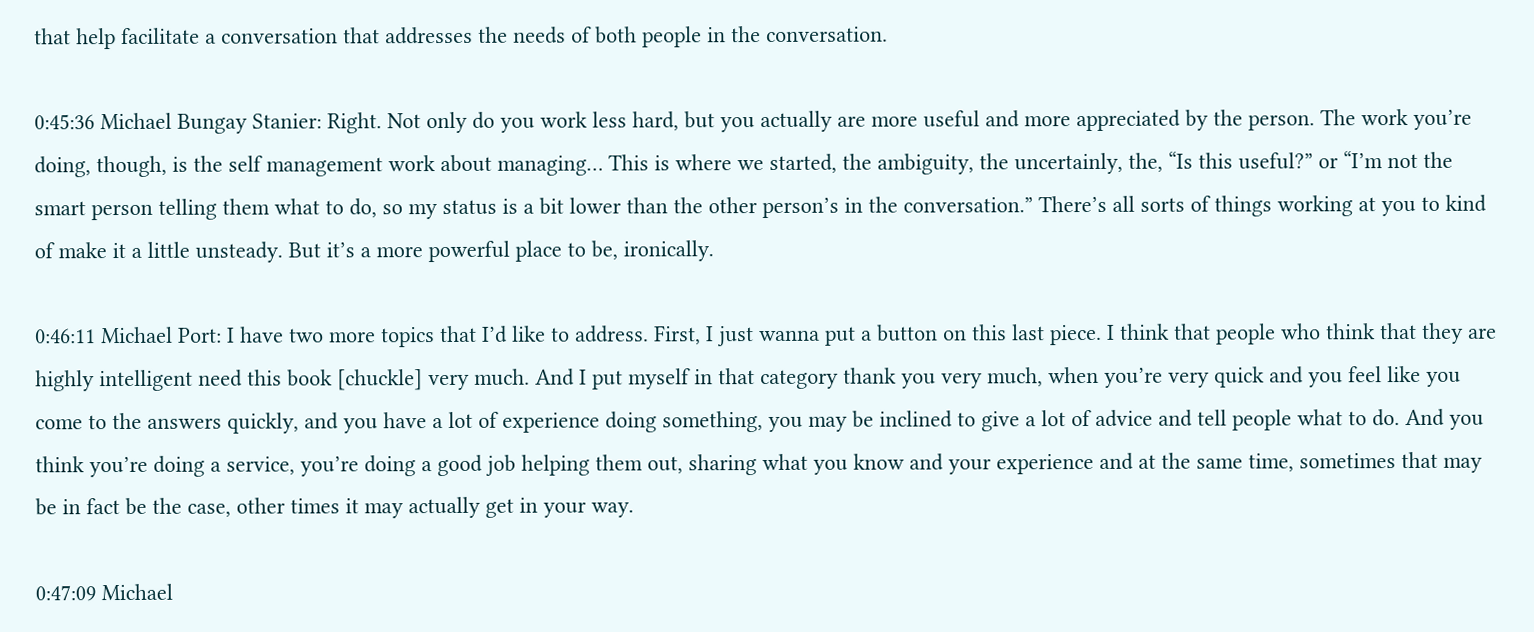that help facilitate a conversation that addresses the needs of both people in the conversation.

0:45:36 Michael Bungay Stanier: Right. Not only do you work less hard, but you actually are more useful and more appreciated by the person. The work you’re doing, though, is the self management work about managing… This is where we started, the ambiguity, the uncertainly, the, “Is this useful?” or “I’m not the smart person telling them what to do, so my status is a bit lower than the other person’s in the conversation.” There’s all sorts of things working at you to kind of make it a little unsteady. But it’s a more powerful place to be, ironically.

0:46:11 Michael Port: I have two more topics that I’d like to address. First, I just wanna put a button on this last piece. I think that people who think that they are highly intelligent need this book [chuckle] very much. And I put myself in that category thank you very much, when you’re very quick and you feel like you come to the answers quickly, and you have a lot of experience doing something, you may be inclined to give a lot of advice and tell people what to do. And you think you’re doing a service, you’re doing a good job helping them out, sharing what you know and your experience and at the same time, sometimes that may be in fact be the case, other times it may actually get in your way.

0:47:09 Michael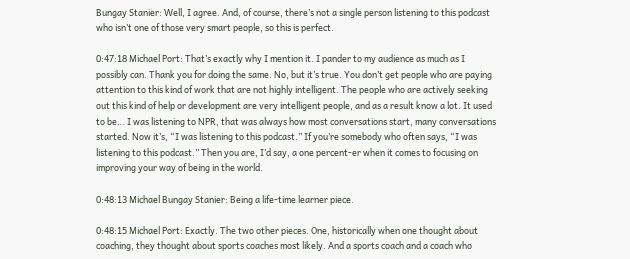Bungay Stanier: Well, I agree. And, of course, there’s not a single person listening to this podcast who isn’t one of those very smart people, so this is perfect.

0:47:18 Michael Port: That’s exactly why I mention it. I pander to my audience as much as I possibly can. Thank you for doing the same. No, but it’s true. You don’t get people who are paying attention to this kind of work that are not highly intelligent. The people who are actively seeking out this kind of help or development are very intelligent people, and as a result know a lot. It used to be… I was listening to NPR, that was always how most conversations start, many conversations started. Now it’s, “I was listening to this podcast.” If you’re somebody who often says, “I was listening to this podcast.” Then you are, I’d say, a one percent-er when it comes to focusing on improving your way of being in the world.

0:48:13 Michael Bungay Stanier: Being a life-time learner piece.

0:48:15 Michael Port: Exactly. The two other pieces. One, historically when one thought about coaching, they thought about sports coaches most likely. And a sports coach and a coach who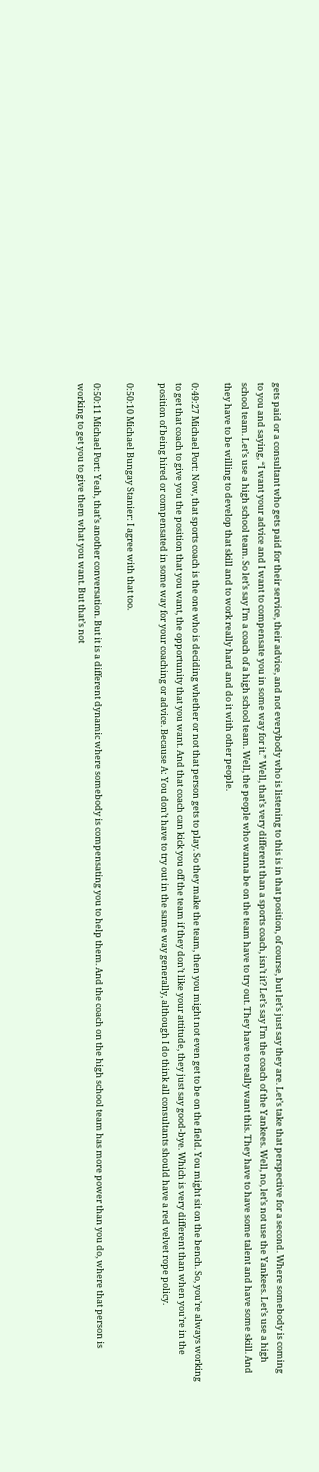gets paid or a consultant who gets paid for their service, their advice, and not everybody who is listening to this is in that position, of course, but let’s just say they are. Let’s take that perspective for a second. Where somebody is coming to you and saying, “I want your advice and I want to compensate you in some way for it.” Well, that’s very different than a sports coach, isn’t it? Let’s say I’m the coach of the Yankees. Well, no, let’s not use the Yankees. Let’s use a high school team. Let’s use a high school team. So let’s say I’m a coach of a high school team. Well, the people who wanna be on the team have to try out. They have to really want this. They have to have some talent and have some skill. And they have to be willing to develop that skill and to work really hard and do it with other people.

0:49:27 Michael Port: Now, that sports coach is the one who is deciding whether or not that person gets to play. So they make the team, then you might not even get to be on the field. You might sit on the bench. So, you’re always working to get that coach to give you the position that you want, the opportunity that you want. And that coach can kick you off the team if they don’t like your attitude, they just say good-bye. Which is very different than when you’re in the position of being hired or compensated in some way for your coaching or advice. Because A: You don’t have to try out in the same way generally, although I do think all consultants should have a red velvet rope policy.

0:50:10 Michael Bungay Stanier: I agree with that too.

0:50:11 Michael Port: Yeah, that’s another conversation. But it is a different dynamic where somebody is compensating you to help them. And the coach on the high school team has more power than you do, where that person is working to get you to give them what you want. But that’s not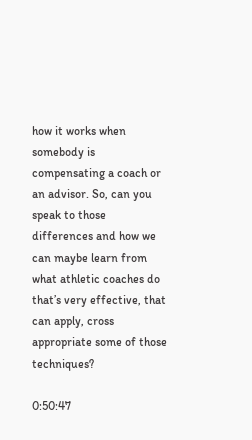how it works when somebody is compensating a coach or an advisor. So, can you speak to those differences and how we can maybe learn from what athletic coaches do that’s very effective, that can apply, cross appropriate some of those techniques?

0:50:47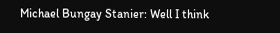Michael Bungay Stanier: Well I think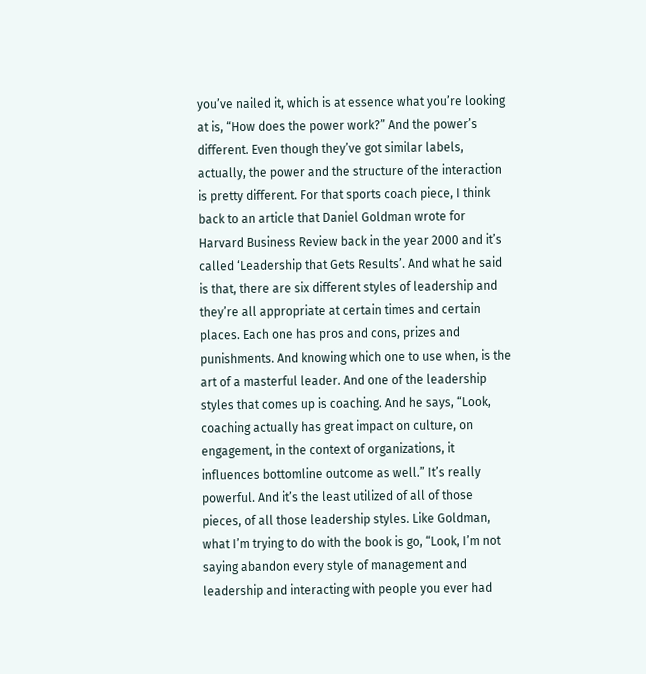you’ve nailed it, which is at essence what you’re looking at is, “How does the power work?” And the power’s different. Even though they’ve got similar labels, actually, the power and the structure of the interaction is pretty different. For that sports coach piece, I think back to an article that Daniel Goldman wrote for Harvard Business Review back in the year 2000 and it’s called ‘Leadership that Gets Results’. And what he said is that, there are six different styles of leadership and they’re all appropriate at certain times and certain places. Each one has pros and cons, prizes and punishments. And knowing which one to use when, is the art of a masterful leader. And one of the leadership styles that comes up is coaching. And he says, “Look, coaching actually has great impact on culture, on engagement, in the context of organizations, it influences bottomline outcome as well.” It’s really powerful. And it’s the least utilized of all of those pieces, of all those leadership styles. Like Goldman, what I’m trying to do with the book is go, “Look, I’m not saying abandon every style of management and leadership and interacting with people you ever had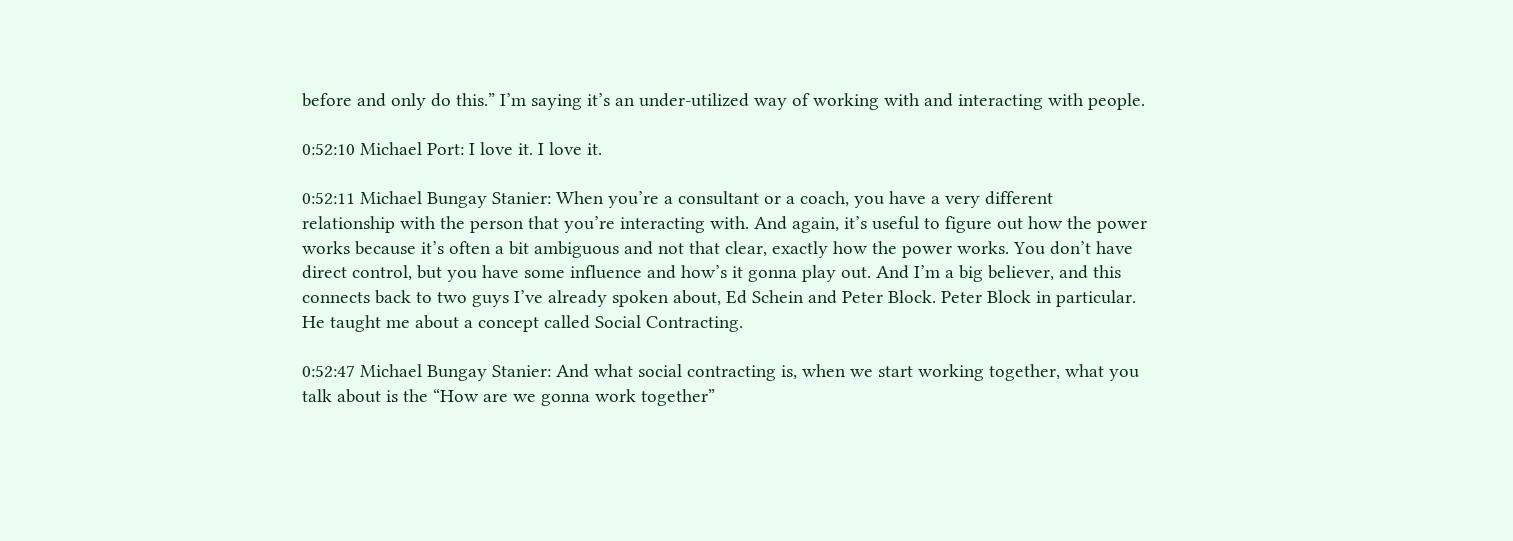before and only do this.” I’m saying it’s an under-utilized way of working with and interacting with people.

0:52:10 Michael Port: I love it. I love it.

0:52:11 Michael Bungay Stanier: When you’re a consultant or a coach, you have a very different relationship with the person that you’re interacting with. And again, it’s useful to figure out how the power works because it’s often a bit ambiguous and not that clear, exactly how the power works. You don’t have direct control, but you have some influence and how’s it gonna play out. And I’m a big believer, and this connects back to two guys I’ve already spoken about, Ed Schein and Peter Block. Peter Block in particular. He taught me about a concept called Social Contracting.

0:52:47 Michael Bungay Stanier: And what social contracting is, when we start working together, what you talk about is the “How are we gonna work together”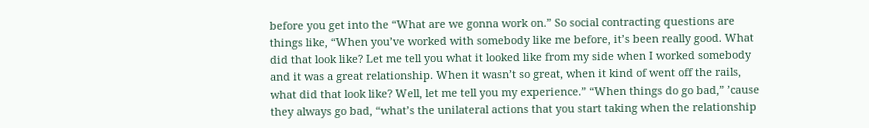before you get into the “What are we gonna work on.” So social contracting questions are things like, “When you’ve worked with somebody like me before, it’s been really good. What did that look like? Let me tell you what it looked like from my side when I worked somebody and it was a great relationship. When it wasn’t so great, when it kind of went off the rails, what did that look like? Well, let me tell you my experience.” “When things do go bad,” ’cause they always go bad, “what’s the unilateral actions that you start taking when the relationship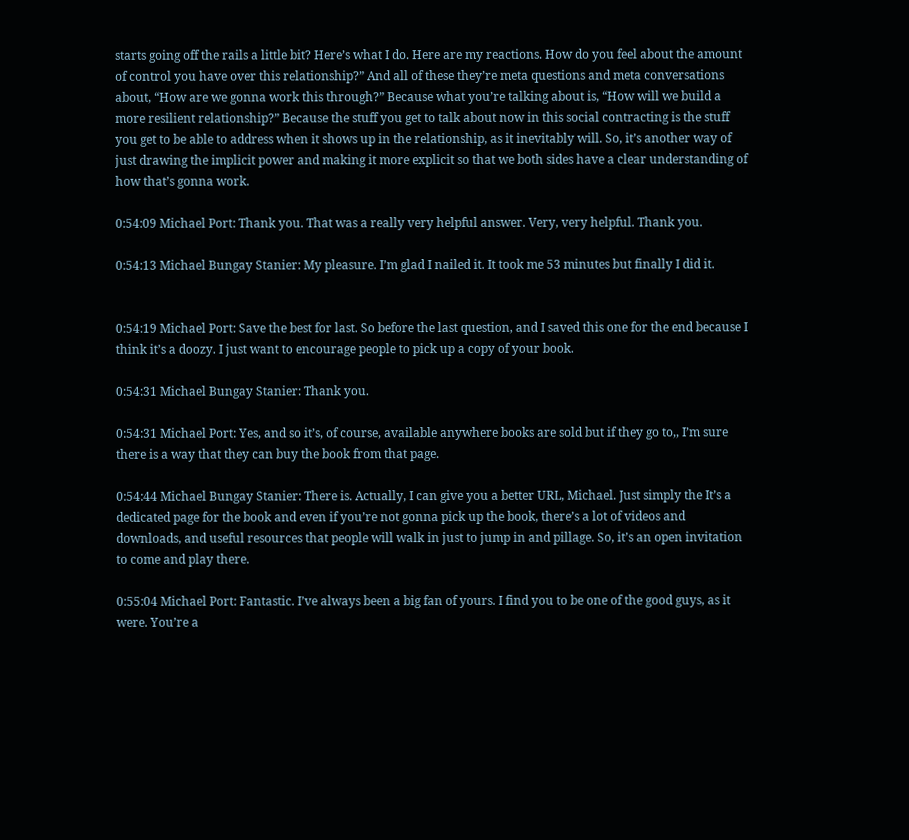starts going off the rails a little bit? Here’s what I do. Here are my reactions. How do you feel about the amount of control you have over this relationship?” And all of these they’re meta questions and meta conversations about, “How are we gonna work this through?” Because what you’re talking about is, “How will we build a more resilient relationship?” Because the stuff you get to talk about now in this social contracting is the stuff you get to be able to address when it shows up in the relationship, as it inevitably will. So, it’s another way of just drawing the implicit power and making it more explicit so that we both sides have a clear understanding of how that’s gonna work.

0:54:09 Michael Port: Thank you. That was a really very helpful answer. Very, very helpful. Thank you.

0:54:13 Michael Bungay Stanier: My pleasure. I’m glad I nailed it. It took me 53 minutes but finally I did it.


0:54:19 Michael Port: Save the best for last. So before the last question, and I saved this one for the end because I think it’s a doozy. I just want to encourage people to pick up a copy of your book.

0:54:31 Michael Bungay Stanier: Thank you.

0:54:31 Michael Port: Yes, and so it’s, of course, available anywhere books are sold but if they go to,, I’m sure there is a way that they can buy the book from that page.

0:54:44 Michael Bungay Stanier: There is. Actually, I can give you a better URL, Michael. Just simply the It’s a dedicated page for the book and even if you’re not gonna pick up the book, there’s a lot of videos and downloads, and useful resources that people will walk in just to jump in and pillage. So, it’s an open invitation to come and play there.

0:55:04 Michael Port: Fantastic. I’ve always been a big fan of yours. I find you to be one of the good guys, as it were. You’re a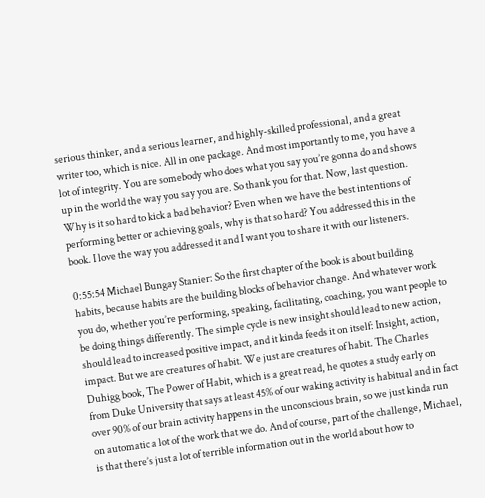serious thinker, and a serious learner, and highly-skilled professional, and a great writer too, which is nice. All in one package. And most importantly to me, you have a lot of integrity. You are somebody who does what you say you’re gonna do and shows up in the world the way you say you are. So thank you for that. Now, last question. Why is it so hard to kick a bad behavior? Even when we have the best intentions of performing better or achieving goals, why is that so hard? You addressed this in the book. I love the way you addressed it and I want you to share it with our listeners.

0:55:54 Michael Bungay Stanier: So the first chapter of the book is about building habits, because habits are the building blocks of behavior change. And whatever work you do, whether you’re performing, speaking, facilitating, coaching, you want people to be doing things differently. The simple cycle is new insight should lead to new action, should lead to increased positive impact, and it kinda feeds it on itself: Insight, action, impact. But we are creatures of habit. We just are creatures of habit. The Charles Duhigg book, The Power of Habit, which is a great read, he quotes a study early on from Duke University that says at least 45% of our waking activity is habitual and in fact over 90% of our brain activity happens in the unconscious brain, so we just kinda run on automatic a lot of the work that we do. And of course, part of the challenge, Michael, is that there’s just a lot of terrible information out in the world about how to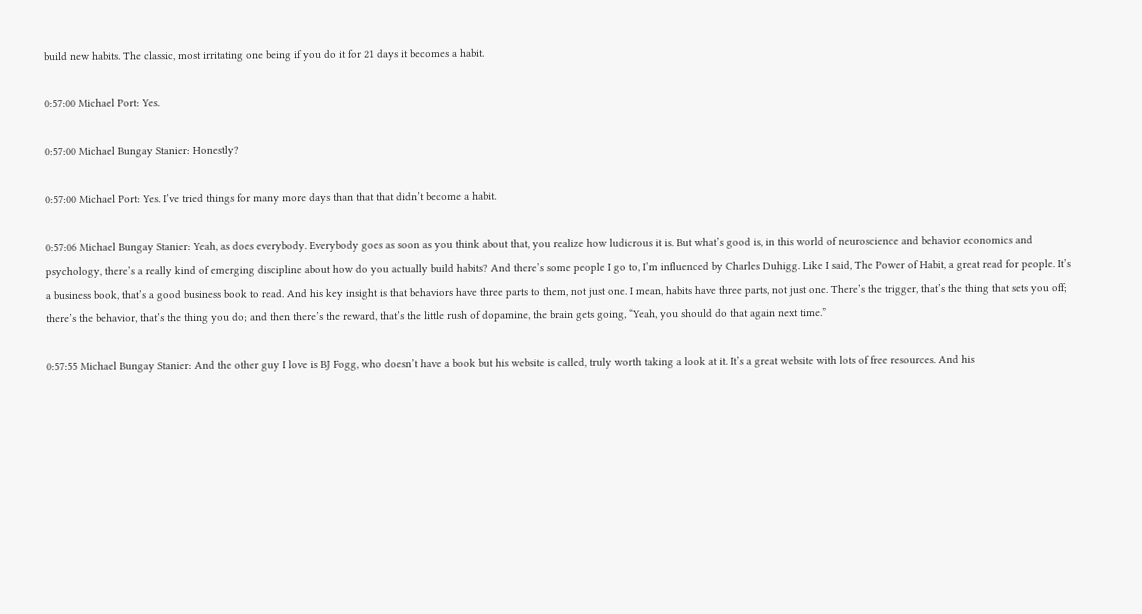build new habits. The classic, most irritating one being if you do it for 21 days it becomes a habit.

0:57:00 Michael Port: Yes.

0:57:00 Michael Bungay Stanier: Honestly?

0:57:00 Michael Port: Yes. I’ve tried things for many more days than that that didn’t become a habit.

0:57:06 Michael Bungay Stanier: Yeah, as does everybody. Everybody goes as soon as you think about that, you realize how ludicrous it is. But what’s good is, in this world of neuroscience and behavior economics and psychology, there’s a really kind of emerging discipline about how do you actually build habits? And there’s some people I go to, I’m influenced by Charles Duhigg. Like I said, The Power of Habit, a great read for people. It’s a business book, that’s a good business book to read. And his key insight is that behaviors have three parts to them, not just one. I mean, habits have three parts, not just one. There’s the trigger, that’s the thing that sets you off; there’s the behavior, that’s the thing you do; and then there’s the reward, that’s the little rush of dopamine, the brain gets going, “Yeah, you should do that again next time.”

0:57:55 Michael Bungay Stanier: And the other guy I love is BJ Fogg, who doesn’t have a book but his website is called, truly worth taking a look at it. It’s a great website with lots of free resources. And his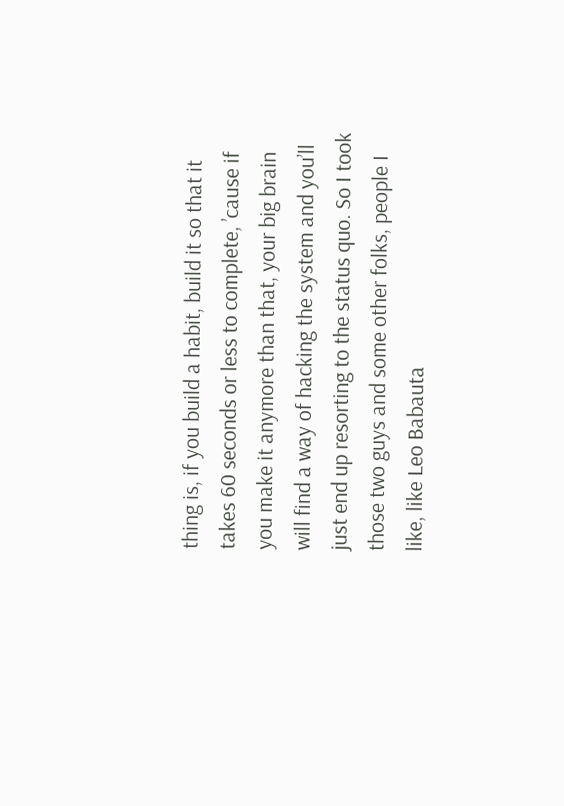thing is, if you build a habit, build it so that it takes 60 seconds or less to complete, ’cause if you make it anymore than that, your big brain will find a way of hacking the system and you’ll just end up resorting to the status quo. So I took those two guys and some other folks, people I like, like Leo Babauta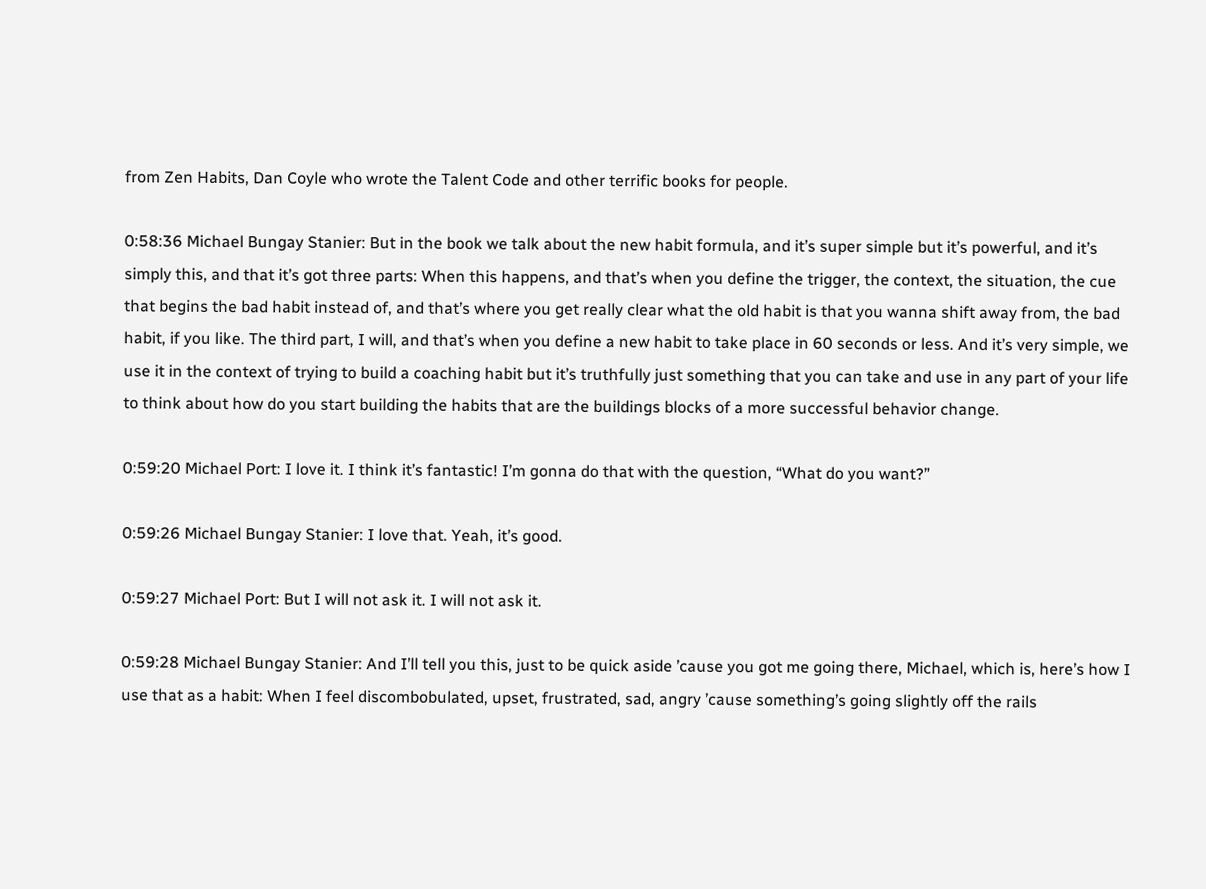from Zen Habits, Dan Coyle who wrote the Talent Code and other terrific books for people.

0:58:36 Michael Bungay Stanier: But in the book we talk about the new habit formula, and it’s super simple but it’s powerful, and it’s simply this, and that it’s got three parts: When this happens, and that’s when you define the trigger, the context, the situation, the cue that begins the bad habit instead of, and that’s where you get really clear what the old habit is that you wanna shift away from, the bad habit, if you like. The third part, I will, and that’s when you define a new habit to take place in 60 seconds or less. And it’s very simple, we use it in the context of trying to build a coaching habit but it’s truthfully just something that you can take and use in any part of your life to think about how do you start building the habits that are the buildings blocks of a more successful behavior change.

0:59:20 Michael Port: I love it. I think it’s fantastic! I’m gonna do that with the question, “What do you want?”

0:59:26 Michael Bungay Stanier: I love that. Yeah, it’s good.

0:59:27 Michael Port: But I will not ask it. I will not ask it.

0:59:28 Michael Bungay Stanier: And I’ll tell you this, just to be quick aside ’cause you got me going there, Michael, which is, here’s how I use that as a habit: When I feel discombobulated, upset, frustrated, sad, angry ’cause something’s going slightly off the rails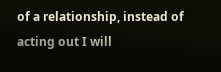of a relationship, instead of acting out I will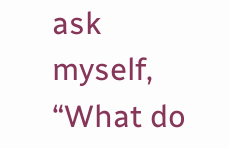ask myself, “What do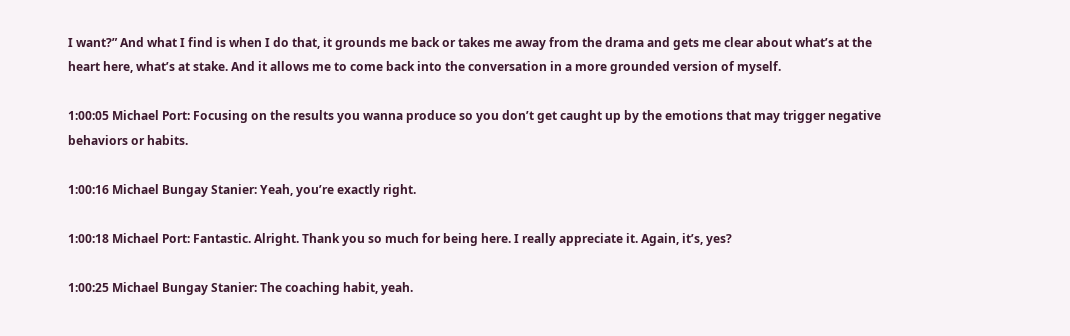I want?” And what I find is when I do that, it grounds me back or takes me away from the drama and gets me clear about what’s at the heart here, what’s at stake. And it allows me to come back into the conversation in a more grounded version of myself.

1:00:05 Michael Port: Focusing on the results you wanna produce so you don’t get caught up by the emotions that may trigger negative behaviors or habits.

1:00:16 Michael Bungay Stanier: Yeah, you’re exactly right.

1:00:18 Michael Port: Fantastic. Alright. Thank you so much for being here. I really appreciate it. Again, it’s, yes?

1:00:25 Michael Bungay Stanier: The coaching habit, yeah.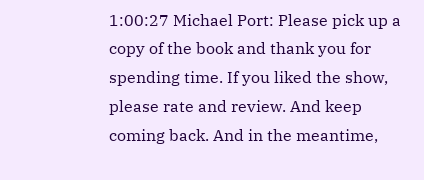1:00:27 Michael Port: Please pick up a copy of the book and thank you for spending time. If you liked the show, please rate and review. And keep coming back. And in the meantime,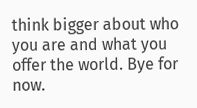think bigger about who you are and what you offer the world. Bye for now.